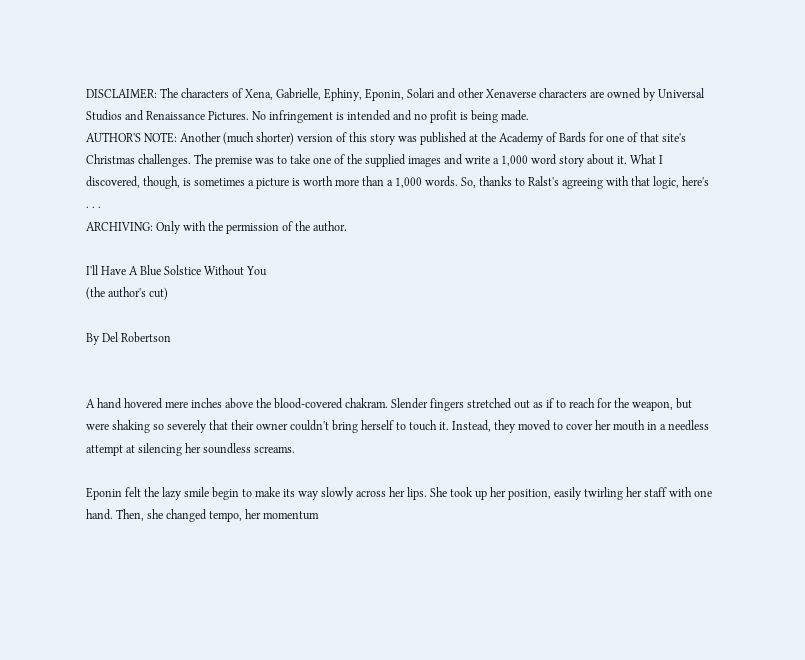DISCLAIMER: The characters of Xena, Gabrielle, Ephiny, Eponin, Solari and other Xenaverse characters are owned by Universal Studios and Renaissance Pictures. No infringement is intended and no profit is being made.
AUTHOR'S NOTE: Another (much shorter) version of this story was published at the Academy of Bards for one of that site's Christmas challenges. The premise was to take one of the supplied images and write a 1,000 word story about it. What I discovered, though, is sometimes a picture is worth more than a 1,000 words. So, thanks to Ralst's agreeing with that logic, here's . . .
ARCHIVING: Only with the permission of the author.

I'll Have A Blue Solstice Without You
(the author's cut)

By Del Robertson


A hand hovered mere inches above the blood-covered chakram. Slender fingers stretched out as if to reach for the weapon, but were shaking so severely that their owner couldn't bring herself to touch it. Instead, they moved to cover her mouth in a needless attempt at silencing her soundless screams.

Eponin felt the lazy smile begin to make its way slowly across her lips. She took up her position, easily twirling her staff with one hand. Then, she changed tempo, her momentum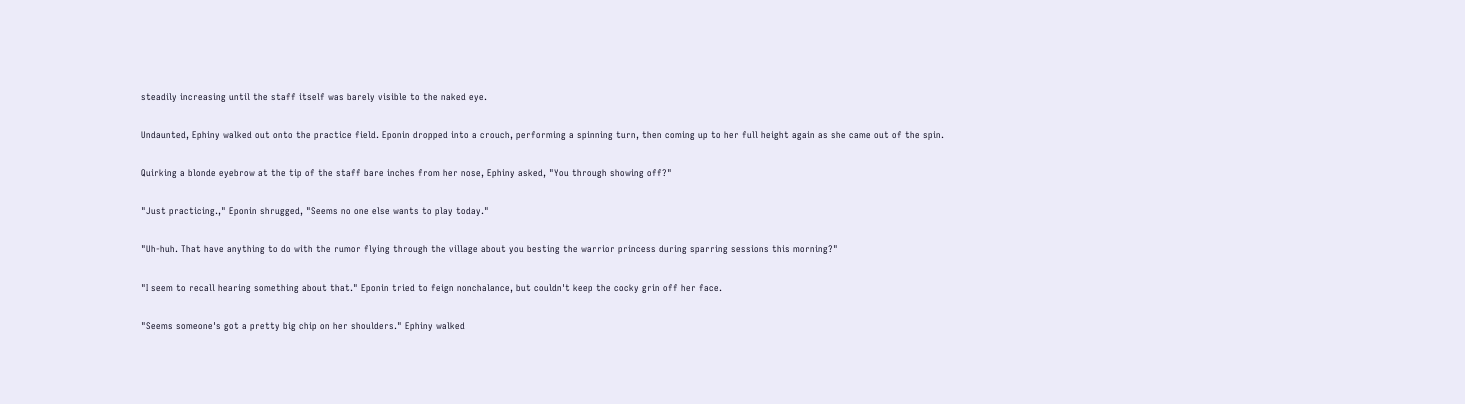steadily increasing until the staff itself was barely visible to the naked eye.

Undaunted, Ephiny walked out onto the practice field. Eponin dropped into a crouch, performing a spinning turn, then coming up to her full height again as she came out of the spin.

Quirking a blonde eyebrow at the tip of the staff bare inches from her nose, Ephiny asked, "You through showing off?"

"Just practicing.," Eponin shrugged, "Seems no one else wants to play today."

"Uh-huh. That have anything to do with the rumor flying through the village about you besting the warrior princess during sparring sessions this morning?"

"I seem to recall hearing something about that." Eponin tried to feign nonchalance, but couldn't keep the cocky grin off her face.

"Seems someone's got a pretty big chip on her shoulders." Ephiny walked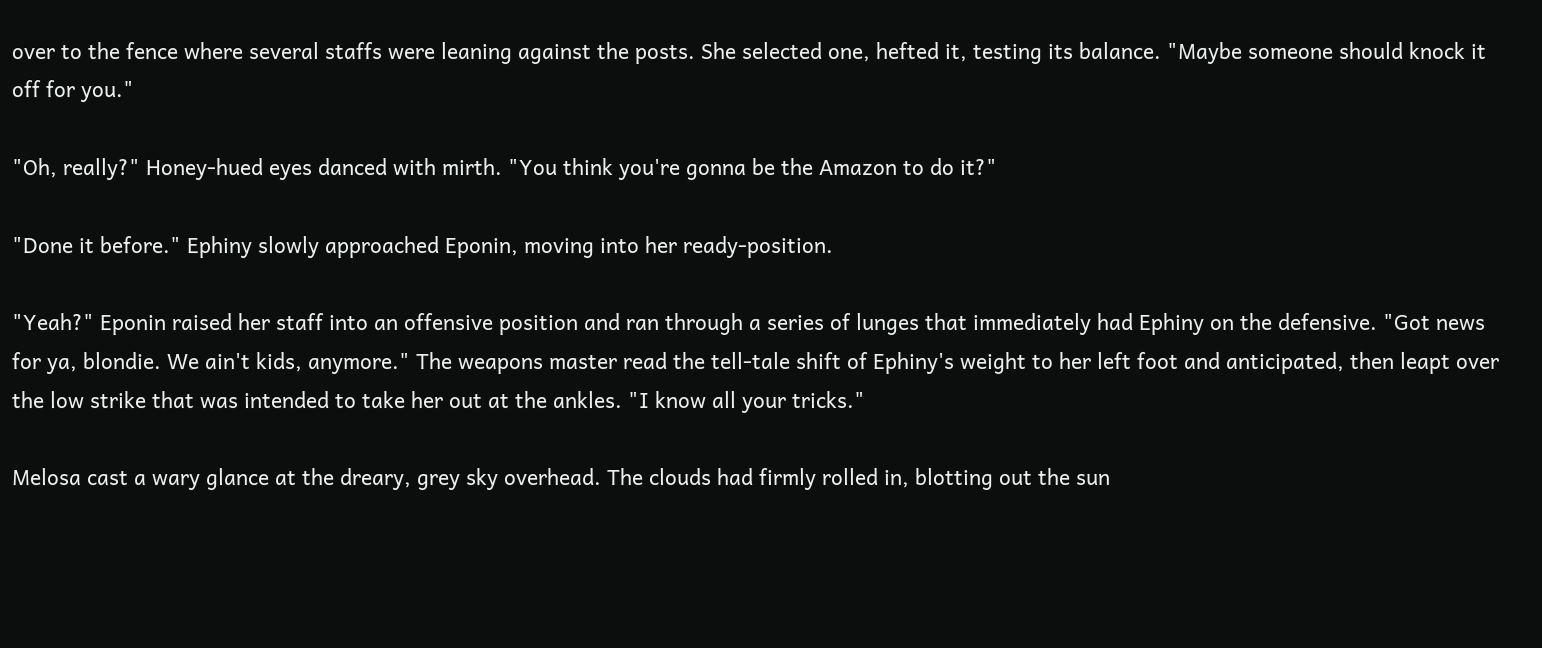over to the fence where several staffs were leaning against the posts. She selected one, hefted it, testing its balance. "Maybe someone should knock it off for you."

"Oh, really?" Honey-hued eyes danced with mirth. "You think you're gonna be the Amazon to do it?"

"Done it before." Ephiny slowly approached Eponin, moving into her ready-position.

"Yeah?" Eponin raised her staff into an offensive position and ran through a series of lunges that immediately had Ephiny on the defensive. "Got news for ya, blondie. We ain't kids, anymore." The weapons master read the tell-tale shift of Ephiny's weight to her left foot and anticipated, then leapt over the low strike that was intended to take her out at the ankles. "I know all your tricks."

Melosa cast a wary glance at the dreary, grey sky overhead. The clouds had firmly rolled in, blotting out the sun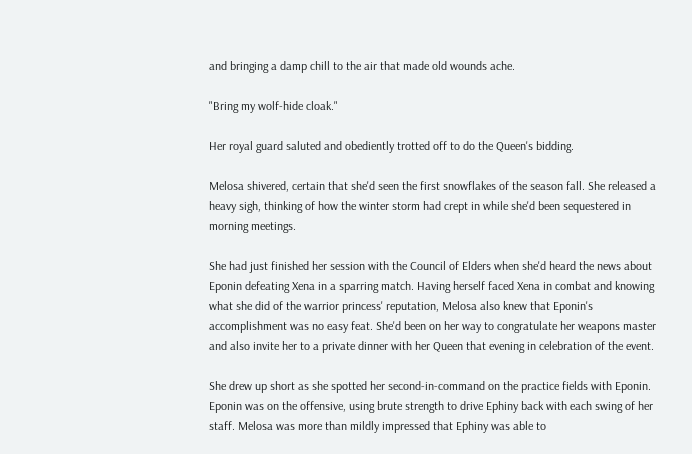and bringing a damp chill to the air that made old wounds ache.

"Bring my wolf-hide cloak."

Her royal guard saluted and obediently trotted off to do the Queen's bidding.

Melosa shivered, certain that she'd seen the first snowflakes of the season fall. She released a heavy sigh, thinking of how the winter storm had crept in while she'd been sequestered in morning meetings.

She had just finished her session with the Council of Elders when she'd heard the news about Eponin defeating Xena in a sparring match. Having herself faced Xena in combat and knowing what she did of the warrior princess' reputation, Melosa also knew that Eponin's accomplishment was no easy feat. She'd been on her way to congratulate her weapons master and also invite her to a private dinner with her Queen that evening in celebration of the event.

She drew up short as she spotted her second-in-command on the practice fields with Eponin. Eponin was on the offensive, using brute strength to drive Ephiny back with each swing of her staff. Melosa was more than mildly impressed that Ephiny was able to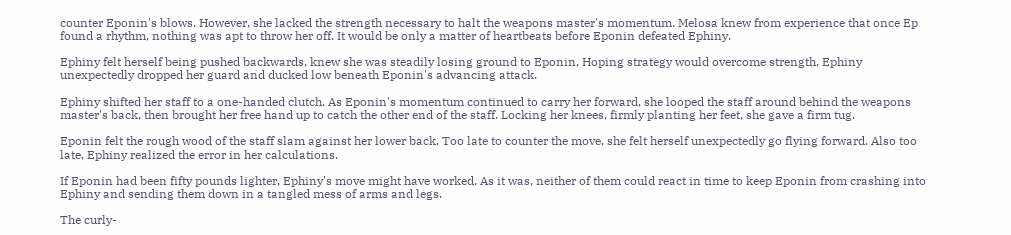counter Eponin's blows. However, she lacked the strength necessary to halt the weapons master's momentum. Melosa knew from experience that once Ep found a rhythm, nothing was apt to throw her off. It would be only a matter of heartbeats before Eponin defeated Ephiny.

Ephiny felt herself being pushed backwards, knew she was steadily losing ground to Eponin. Hoping strategy would overcome strength, Ephiny unexpectedly dropped her guard and ducked low beneath Eponin's advancing attack.

Ephiny shifted her staff to a one-handed clutch. As Eponin's momentum continued to carry her forward, she looped the staff around behind the weapons master's back, then brought her free hand up to catch the other end of the staff. Locking her knees, firmly planting her feet, she gave a firm tug.

Eponin felt the rough wood of the staff slam against her lower back. Too late to counter the move, she felt herself unexpectedly go flying forward. Also too late, Ephiny realized the error in her calculations.

If Eponin had been fifty pounds lighter, Ephiny's move might have worked. As it was, neither of them could react in time to keep Eponin from crashing into Ephiny and sending them down in a tangled mess of arms and legs.

The curly-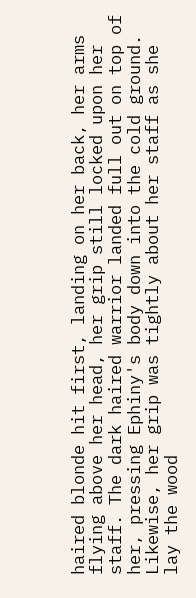haired blonde hit first, landing on her back, her arms flying above her head, her grip still locked upon her staff. The dark haired warrior landed full out on top of her, pressing Ephiny's body down into the cold ground. Likewise, her grip was tightly about her staff as she lay the wood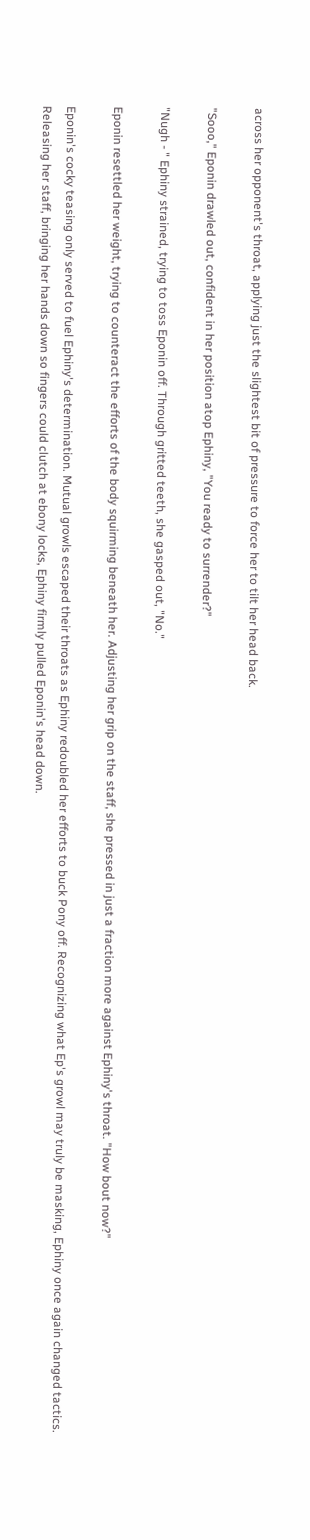across her opponent's throat, applying just the slightest bit of pressure to force her to tilt her head back.

"Sooo," Eponin drawled out, confident in her position atop Ephiny, "You ready to surrender?"

"Nugh - " Ephiny strained, trying to toss Eponin off. Through gritted teeth, she gasped out, "No."

Eponin resettled her weight, trying to counteract the efforts of the body squirming beneath her. Adjusting her grip on the staff, she pressed in just a fraction more against Ephiny's throat. "How bout now?"

Eponin's cocky teasing only served to fuel Ephiny's determination. Mutual growls escaped their throats as Ephiny redoubled her efforts to buck Pony off. Recognizing what Ep's growl may truly be masking, Ephiny once again changed tactics. Releasing her staff, bringing her hands down so fingers could clutch at ebony locks, Ephiny firmly pulled Eponin's head down.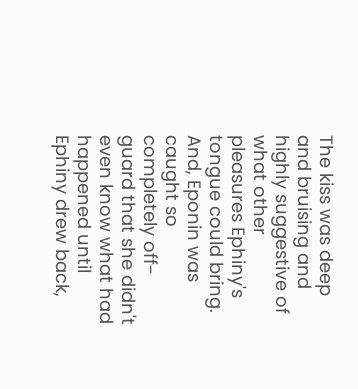The kiss was deep and bruising and highly suggestive of what other pleasures Ephiny's tongue could bring. And, Eponin was caught so completely off-guard that she didn't even know what had happened until Ephiny drew back,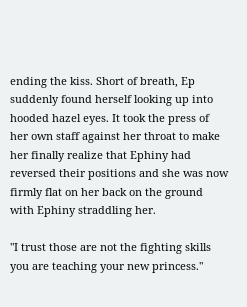ending the kiss. Short of breath, Ep suddenly found herself looking up into hooded hazel eyes. It took the press of her own staff against her throat to make her finally realize that Ephiny had reversed their positions and she was now firmly flat on her back on the ground with Ephiny straddling her.

"I trust those are not the fighting skills you are teaching your new princess."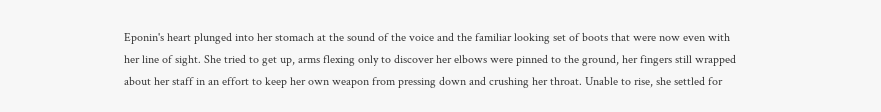Eponin's heart plunged into her stomach at the sound of the voice and the familiar looking set of boots that were now even with her line of sight. She tried to get up, arms flexing only to discover her elbows were pinned to the ground, her fingers still wrapped about her staff in an effort to keep her own weapon from pressing down and crushing her throat. Unable to rise, she settled for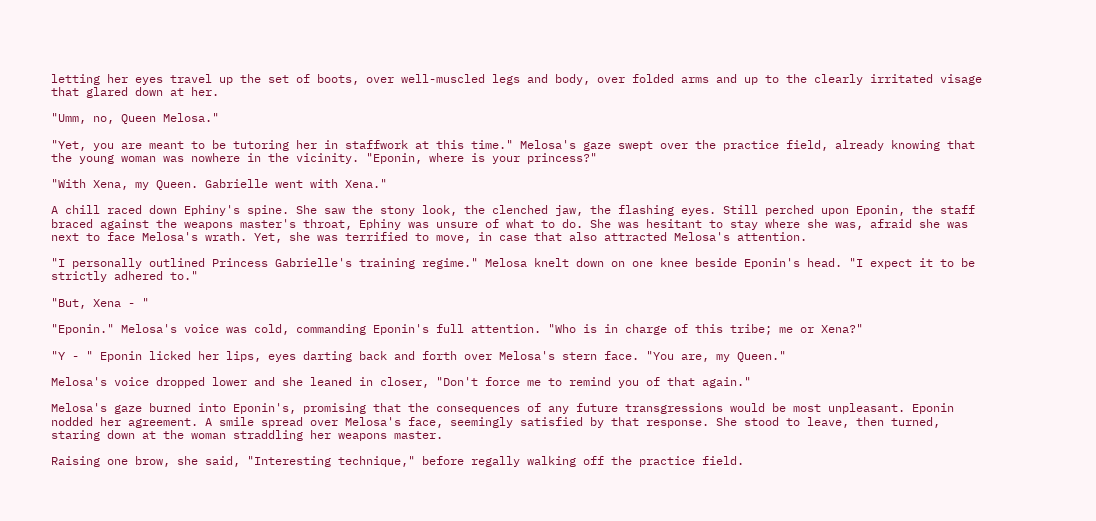letting her eyes travel up the set of boots, over well-muscled legs and body, over folded arms and up to the clearly irritated visage that glared down at her.

"Umm, no, Queen Melosa."

"Yet, you are meant to be tutoring her in staffwork at this time." Melosa's gaze swept over the practice field, already knowing that the young woman was nowhere in the vicinity. "Eponin, where is your princess?"

"With Xena, my Queen. Gabrielle went with Xena."

A chill raced down Ephiny's spine. She saw the stony look, the clenched jaw, the flashing eyes. Still perched upon Eponin, the staff braced against the weapons master's throat, Ephiny was unsure of what to do. She was hesitant to stay where she was, afraid she was next to face Melosa's wrath. Yet, she was terrified to move, in case that also attracted Melosa's attention.

"I personally outlined Princess Gabrielle's training regime." Melosa knelt down on one knee beside Eponin's head. "I expect it to be strictly adhered to."

"But, Xena - "

"Eponin." Melosa's voice was cold, commanding Eponin's full attention. "Who is in charge of this tribe; me or Xena?"

"Y - " Eponin licked her lips, eyes darting back and forth over Melosa's stern face. "You are, my Queen."

Melosa's voice dropped lower and she leaned in closer, "Don't force me to remind you of that again."

Melosa's gaze burned into Eponin's, promising that the consequences of any future transgressions would be most unpleasant. Eponin nodded her agreement. A smile spread over Melosa's face, seemingly satisfied by that response. She stood to leave, then turned, staring down at the woman straddling her weapons master.

Raising one brow, she said, "Interesting technique," before regally walking off the practice field.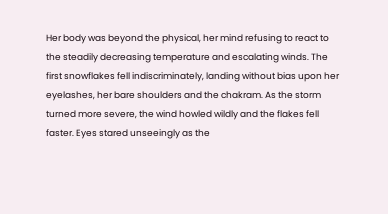Her body was beyond the physical, her mind refusing to react to the steadily decreasing temperature and escalating winds. The first snowflakes fell indiscriminately, landing without bias upon her eyelashes, her bare shoulders and the chakram. As the storm turned more severe, the wind howled wildly and the flakes fell faster. Eyes stared unseeingly as the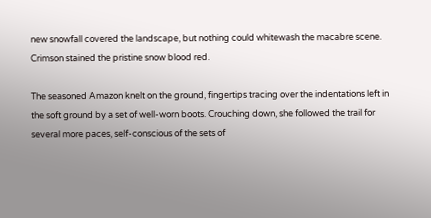new snowfall covered the landscape, but nothing could whitewash the macabre scene. Crimson stained the pristine snow blood red.

The seasoned Amazon knelt on the ground, fingertips tracing over the indentations left in the soft ground by a set of well-worn boots. Crouching down, she followed the trail for several more paces, self-conscious of the sets of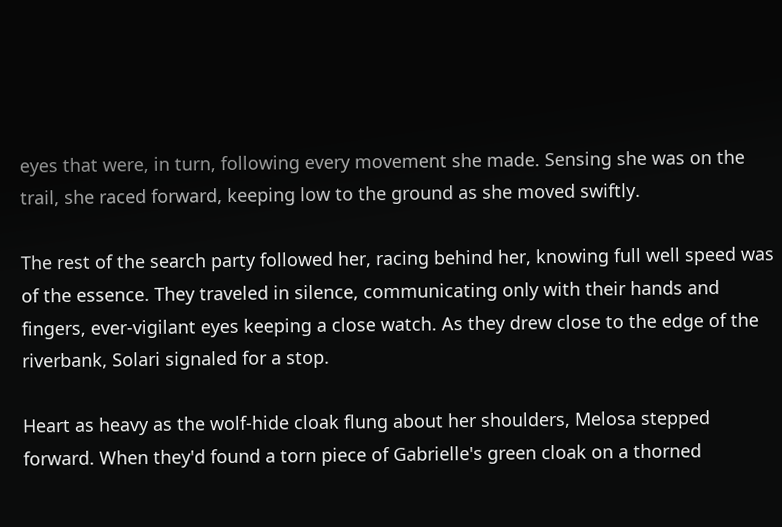eyes that were, in turn, following every movement she made. Sensing she was on the trail, she raced forward, keeping low to the ground as she moved swiftly.

The rest of the search party followed her, racing behind her, knowing full well speed was of the essence. They traveled in silence, communicating only with their hands and fingers, ever-vigilant eyes keeping a close watch. As they drew close to the edge of the riverbank, Solari signaled for a stop.

Heart as heavy as the wolf-hide cloak flung about her shoulders, Melosa stepped forward. When they'd found a torn piece of Gabrielle's green cloak on a thorned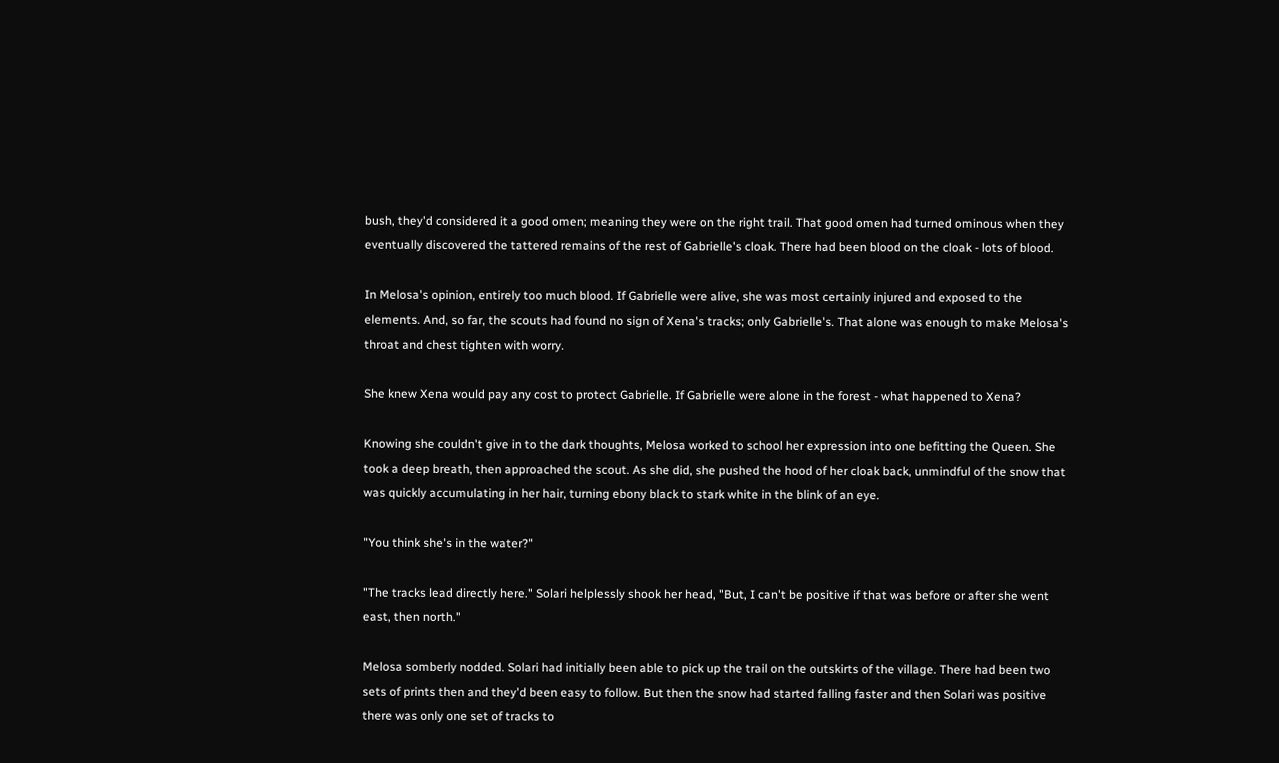bush, they'd considered it a good omen; meaning they were on the right trail. That good omen had turned ominous when they eventually discovered the tattered remains of the rest of Gabrielle's cloak. There had been blood on the cloak - lots of blood.

In Melosa's opinion, entirely too much blood. If Gabrielle were alive, she was most certainly injured and exposed to the elements. And, so far, the scouts had found no sign of Xena's tracks; only Gabrielle's. That alone was enough to make Melosa's throat and chest tighten with worry.

She knew Xena would pay any cost to protect Gabrielle. If Gabrielle were alone in the forest - what happened to Xena?

Knowing she couldn't give in to the dark thoughts, Melosa worked to school her expression into one befitting the Queen. She took a deep breath, then approached the scout. As she did, she pushed the hood of her cloak back, unmindful of the snow that was quickly accumulating in her hair, turning ebony black to stark white in the blink of an eye.

"You think she's in the water?"

"The tracks lead directly here." Solari helplessly shook her head, "But, I can't be positive if that was before or after she went east, then north."

Melosa somberly nodded. Solari had initially been able to pick up the trail on the outskirts of the village. There had been two sets of prints then and they'd been easy to follow. But then the snow had started falling faster and then Solari was positive there was only one set of tracks to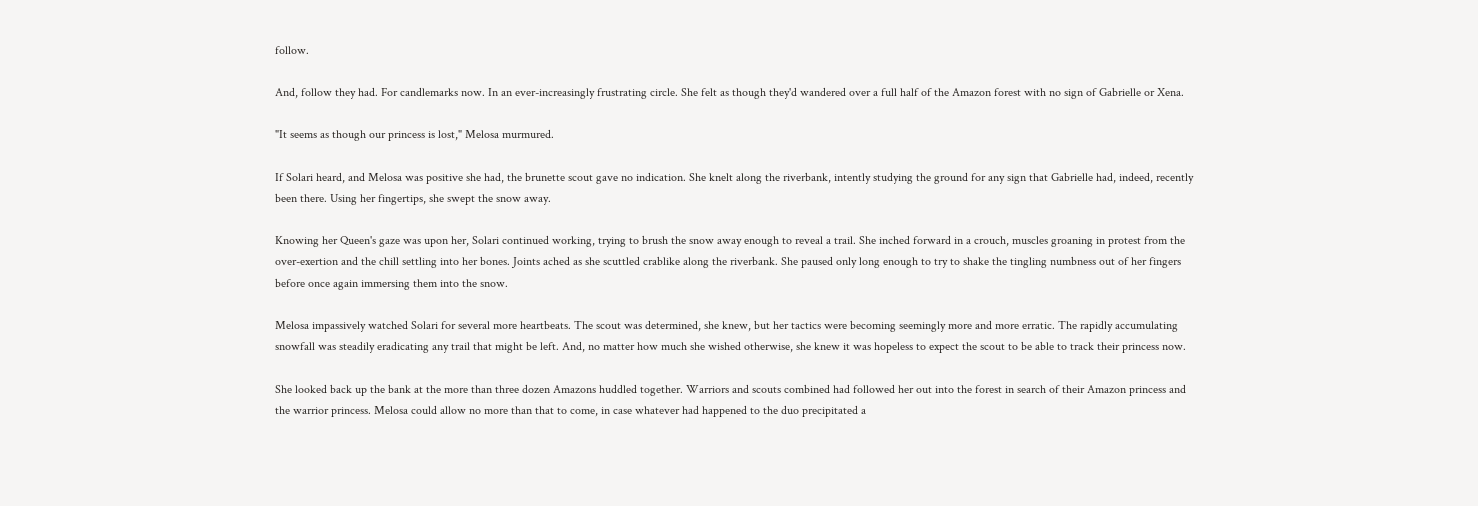follow.

And, follow they had. For candlemarks now. In an ever-increasingly frustrating circle. She felt as though they'd wandered over a full half of the Amazon forest with no sign of Gabrielle or Xena.

"It seems as though our princess is lost," Melosa murmured.

If Solari heard, and Melosa was positive she had, the brunette scout gave no indication. She knelt along the riverbank, intently studying the ground for any sign that Gabrielle had, indeed, recently been there. Using her fingertips, she swept the snow away.

Knowing her Queen's gaze was upon her, Solari continued working, trying to brush the snow away enough to reveal a trail. She inched forward in a crouch, muscles groaning in protest from the over-exertion and the chill settling into her bones. Joints ached as she scuttled crablike along the riverbank. She paused only long enough to try to shake the tingling numbness out of her fingers before once again immersing them into the snow.

Melosa impassively watched Solari for several more heartbeats. The scout was determined, she knew, but her tactics were becoming seemingly more and more erratic. The rapidly accumulating snowfall was steadily eradicating any trail that might be left. And, no matter how much she wished otherwise, she knew it was hopeless to expect the scout to be able to track their princess now.

She looked back up the bank at the more than three dozen Amazons huddled together. Warriors and scouts combined had followed her out into the forest in search of their Amazon princess and the warrior princess. Melosa could allow no more than that to come, in case whatever had happened to the duo precipitated a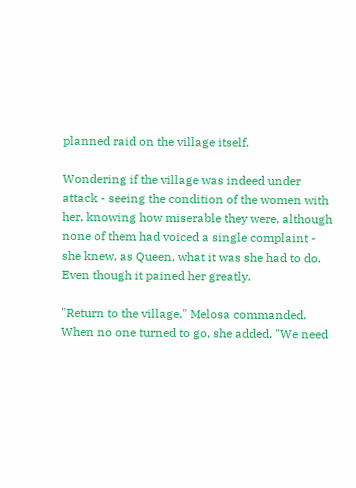planned raid on the village itself.

Wondering if the village was indeed under attack - seeing the condition of the women with her, knowing how miserable they were, although none of them had voiced a single complaint - she knew, as Queen, what it was she had to do. Even though it pained her greatly.

"Return to the village," Melosa commanded. When no one turned to go, she added, "We need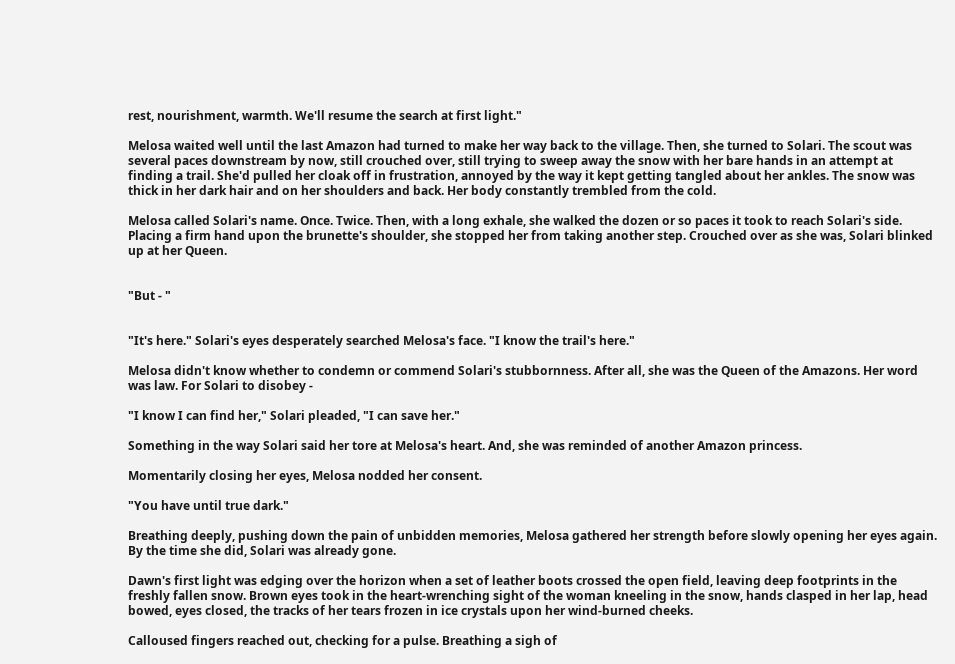rest, nourishment, warmth. We'll resume the search at first light."

Melosa waited well until the last Amazon had turned to make her way back to the village. Then, she turned to Solari. The scout was several paces downstream by now, still crouched over, still trying to sweep away the snow with her bare hands in an attempt at finding a trail. She'd pulled her cloak off in frustration, annoyed by the way it kept getting tangled about her ankles. The snow was thick in her dark hair and on her shoulders and back. Her body constantly trembled from the cold.

Melosa called Solari's name. Once. Twice. Then, with a long exhale, she walked the dozen or so paces it took to reach Solari's side. Placing a firm hand upon the brunette's shoulder, she stopped her from taking another step. Crouched over as she was, Solari blinked up at her Queen.


"But - "


"It's here." Solari's eyes desperately searched Melosa's face. "I know the trail's here."

Melosa didn't know whether to condemn or commend Solari's stubbornness. After all, she was the Queen of the Amazons. Her word was law. For Solari to disobey -

"I know I can find her," Solari pleaded, "I can save her."

Something in the way Solari said her tore at Melosa's heart. And, she was reminded of another Amazon princess.

Momentarily closing her eyes, Melosa nodded her consent.

"You have until true dark."

Breathing deeply, pushing down the pain of unbidden memories, Melosa gathered her strength before slowly opening her eyes again. By the time she did, Solari was already gone.

Dawn's first light was edging over the horizon when a set of leather boots crossed the open field, leaving deep footprints in the freshly fallen snow. Brown eyes took in the heart-wrenching sight of the woman kneeling in the snow, hands clasped in her lap, head bowed, eyes closed, the tracks of her tears frozen in ice crystals upon her wind-burned cheeks.

Calloused fingers reached out, checking for a pulse. Breathing a sigh of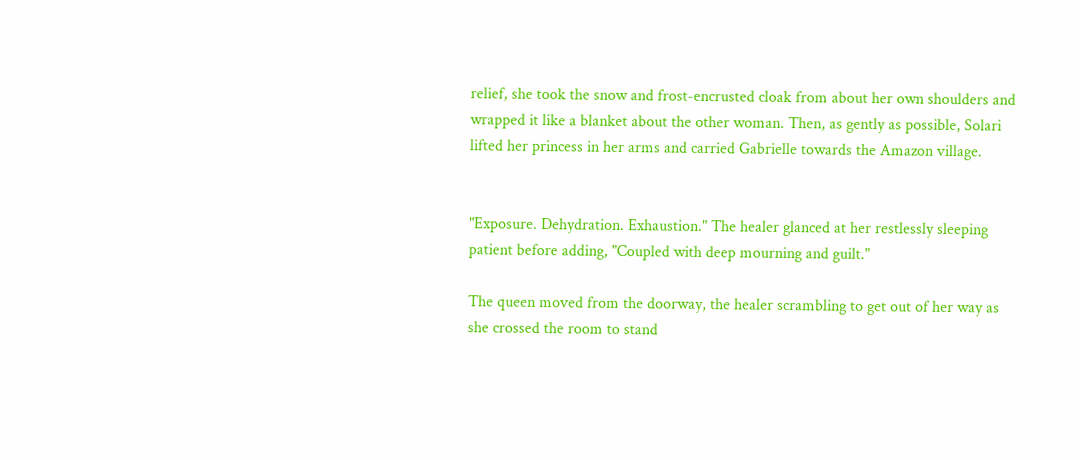relief, she took the snow and frost-encrusted cloak from about her own shoulders and wrapped it like a blanket about the other woman. Then, as gently as possible, Solari lifted her princess in her arms and carried Gabrielle towards the Amazon village.


"Exposure. Dehydration. Exhaustion." The healer glanced at her restlessly sleeping patient before adding, "Coupled with deep mourning and guilt."

The queen moved from the doorway, the healer scrambling to get out of her way as she crossed the room to stand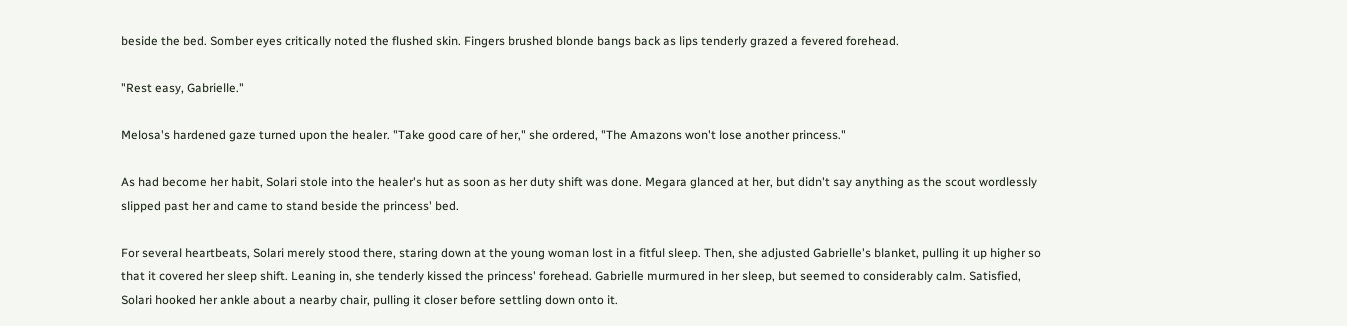beside the bed. Somber eyes critically noted the flushed skin. Fingers brushed blonde bangs back as lips tenderly grazed a fevered forehead.

"Rest easy, Gabrielle."

Melosa's hardened gaze turned upon the healer. "Take good care of her," she ordered, "The Amazons won't lose another princess."

As had become her habit, Solari stole into the healer's hut as soon as her duty shift was done. Megara glanced at her, but didn't say anything as the scout wordlessly slipped past her and came to stand beside the princess' bed.

For several heartbeats, Solari merely stood there, staring down at the young woman lost in a fitful sleep. Then, she adjusted Gabrielle's blanket, pulling it up higher so that it covered her sleep shift. Leaning in, she tenderly kissed the princess' forehead. Gabrielle murmured in her sleep, but seemed to considerably calm. Satisfied, Solari hooked her ankle about a nearby chair, pulling it closer before settling down onto it.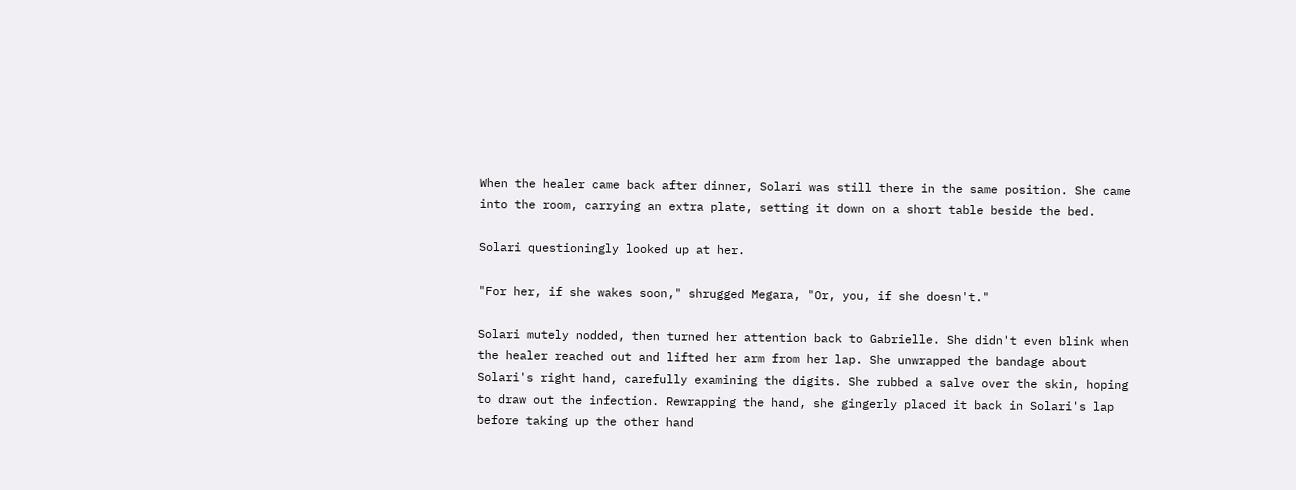When the healer came back after dinner, Solari was still there in the same position. She came into the room, carrying an extra plate, setting it down on a short table beside the bed.

Solari questioningly looked up at her.

"For her, if she wakes soon," shrugged Megara, "Or, you, if she doesn't."

Solari mutely nodded, then turned her attention back to Gabrielle. She didn't even blink when the healer reached out and lifted her arm from her lap. She unwrapped the bandage about Solari's right hand, carefully examining the digits. She rubbed a salve over the skin, hoping to draw out the infection. Rewrapping the hand, she gingerly placed it back in Solari's lap before taking up the other hand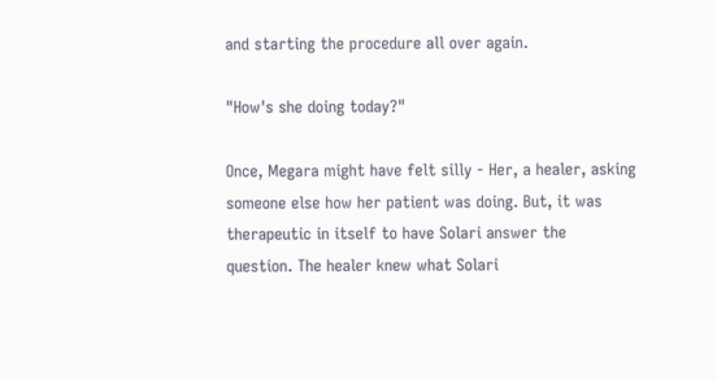and starting the procedure all over again.

"How's she doing today?"

Once, Megara might have felt silly - Her, a healer, asking someone else how her patient was doing. But, it was therapeutic in itself to have Solari answer the question. The healer knew what Solari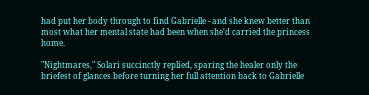had put her body through to find Gabrielle - and she knew better than most what her mental state had been when she'd carried the princess home.

"Nightmares," Solari succinctly replied, sparing the healer only the briefest of glances before turning her full attention back to Gabrielle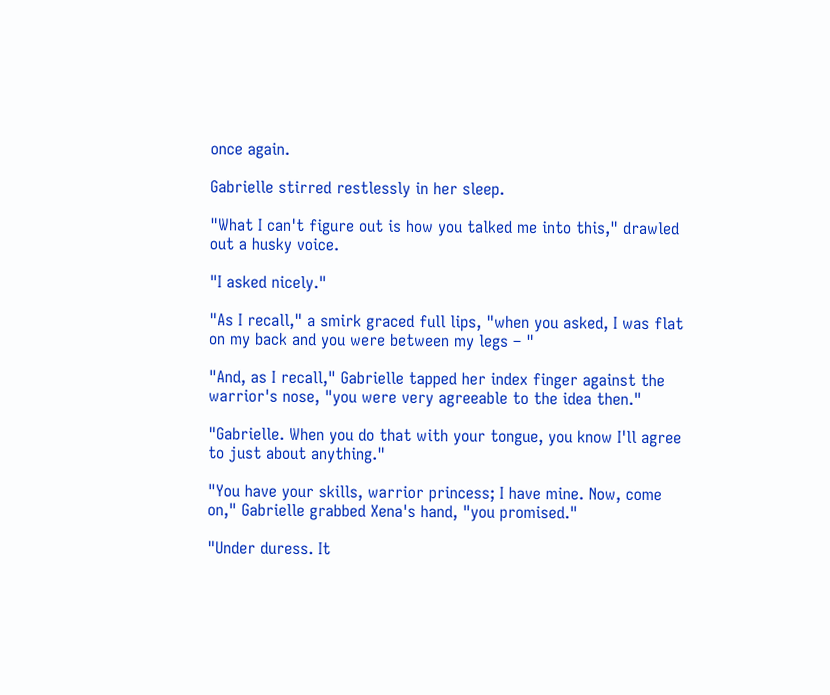once again.

Gabrielle stirred restlessly in her sleep.

"What I can't figure out is how you talked me into this," drawled out a husky voice.

"I asked nicely."

"As I recall," a smirk graced full lips, "when you asked, I was flat on my back and you were between my legs – "

"And, as I recall," Gabrielle tapped her index finger against the warrior's nose, "you were very agreeable to the idea then."

"Gabrielle. When you do that with your tongue, you know I'll agree to just about anything."

"You have your skills, warrior princess; I have mine. Now, come on," Gabrielle grabbed Xena's hand, "you promised."

"Under duress. It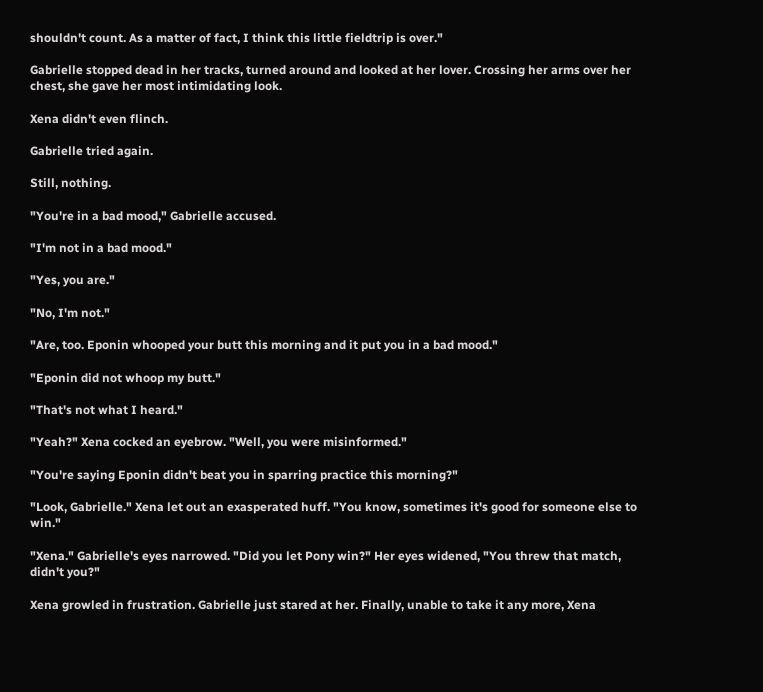shouldn't count. As a matter of fact, I think this little fieldtrip is over."

Gabrielle stopped dead in her tracks, turned around and looked at her lover. Crossing her arms over her chest, she gave her most intimidating look.

Xena didn't even flinch.

Gabrielle tried again.

Still, nothing.

"You're in a bad mood," Gabrielle accused.

"I'm not in a bad mood."

"Yes, you are."

"No, I'm not."

"Are, too. Eponin whooped your butt this morning and it put you in a bad mood."

"Eponin did not whoop my butt."

"That's not what I heard."

"Yeah?" Xena cocked an eyebrow. "Well, you were misinformed."

"You're saying Eponin didn't beat you in sparring practice this morning?"

"Look, Gabrielle." Xena let out an exasperated huff. "You know, sometimes it's good for someone else to win."

"Xena." Gabrielle's eyes narrowed. "Did you let Pony win?" Her eyes widened, "You threw that match, didn't you?"

Xena growled in frustration. Gabrielle just stared at her. Finally, unable to take it any more, Xena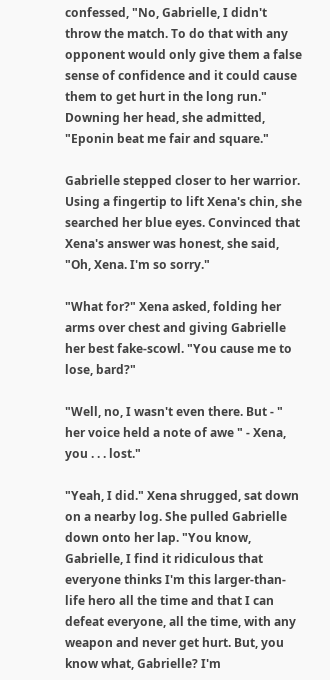confessed, "No, Gabrielle, I didn't throw the match. To do that with any opponent would only give them a false sense of confidence and it could cause them to get hurt in the long run." Downing her head, she admitted, "Eponin beat me fair and square."

Gabrielle stepped closer to her warrior. Using a fingertip to lift Xena's chin, she searched her blue eyes. Convinced that Xena's answer was honest, she said, "Oh, Xena. I'm so sorry."

"What for?" Xena asked, folding her arms over chest and giving Gabrielle her best fake-scowl. "You cause me to lose, bard?"

"Well, no, I wasn't even there. But - " her voice held a note of awe " - Xena, you . . . lost."

"Yeah, I did." Xena shrugged, sat down on a nearby log. She pulled Gabrielle down onto her lap. "You know, Gabrielle, I find it ridiculous that everyone thinks I'm this larger-than-life hero all the time and that I can defeat everyone, all the time, with any weapon and never get hurt. But, you know what, Gabrielle? I'm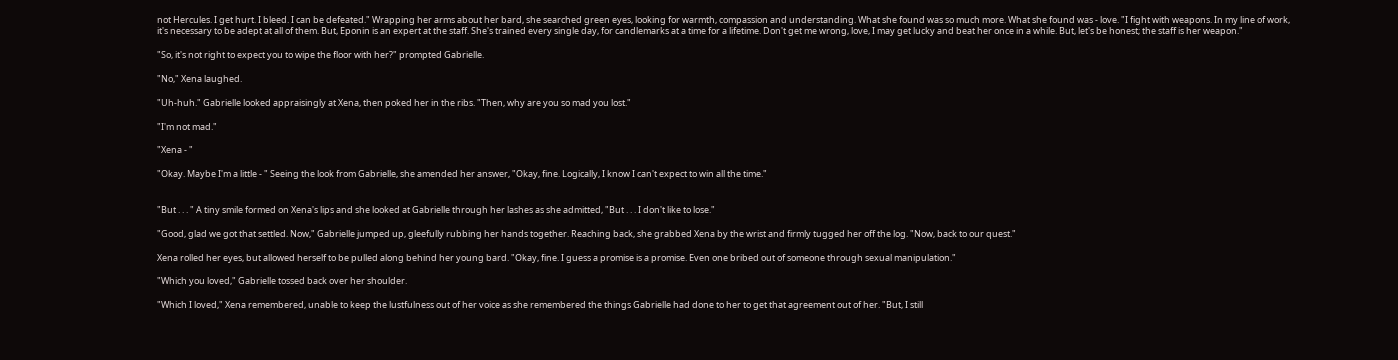not Hercules. I get hurt. I bleed. I can be defeated." Wrapping her arms about her bard, she searched green eyes, looking for warmth, compassion and understanding. What she found was so much more. What she found was - love. "I fight with weapons. In my line of work, it's necessary to be adept at all of them. But, Eponin is an expert at the staff. She's trained every single day, for candlemarks at a time for a lifetime. Don't get me wrong, love, I may get lucky and beat her once in a while. But, let's be honest; the staff is her weapon."

"So, it's not right to expect you to wipe the floor with her?" prompted Gabrielle.

"No," Xena laughed.

"Uh-huh." Gabrielle looked appraisingly at Xena, then poked her in the ribs. "Then, why are you so mad you lost."

"I'm not mad."

"Xena - "

"Okay. Maybe I'm a little - " Seeing the look from Gabrielle, she amended her answer, "Okay, fine. Logically, I know I can't expect to win all the time."


"But . . . " A tiny smile formed on Xena's lips and she looked at Gabrielle through her lashes as she admitted, "But . . . I don't like to lose."

"Good, glad we got that settled. Now," Gabrielle jumped up, gleefully rubbing her hands together. Reaching back, she grabbed Xena by the wrist and firmly tugged her off the log. "Now, back to our quest."

Xena rolled her eyes, but allowed herself to be pulled along behind her young bard. "Okay, fine. I guess a promise is a promise. Even one bribed out of someone through sexual manipulation."

"Which you loved," Gabrielle tossed back over her shoulder.

"Which I loved," Xena remembered, unable to keep the lustfulness out of her voice as she remembered the things Gabrielle had done to her to get that agreement out of her. "But, I still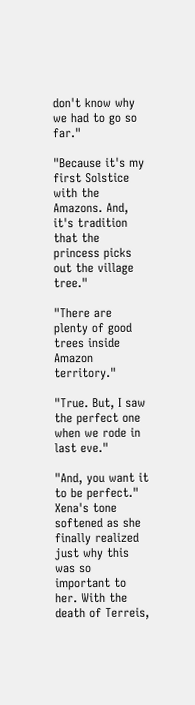don't know why we had to go so far."

"Because it's my first Solstice with the Amazons. And, it's tradition that the princess picks out the village tree."

"There are plenty of good trees inside Amazon territory."

"True. But, I saw the perfect one when we rode in last eve."

"And, you want it to be perfect." Xena's tone softened as she finally realized just why this was so important to her. With the death of Terreis,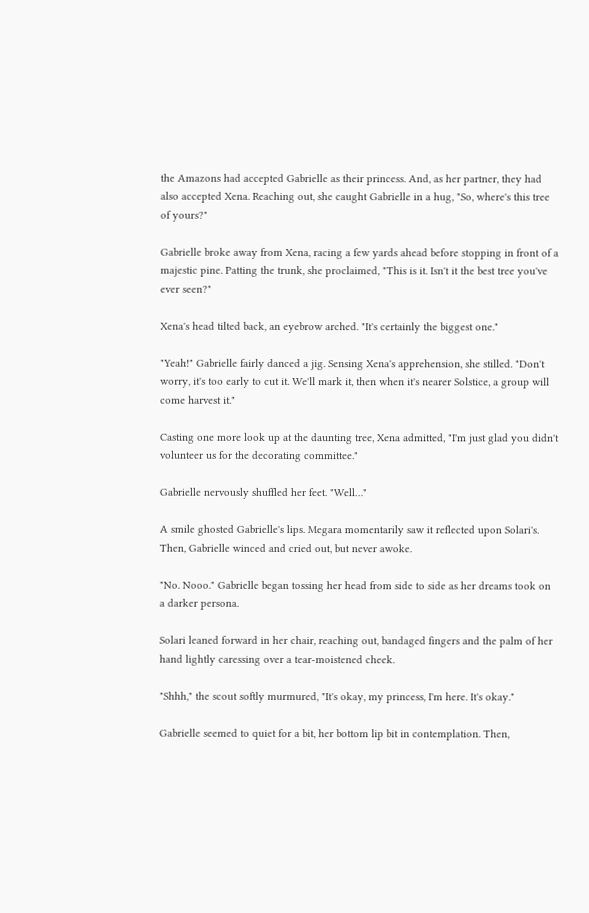the Amazons had accepted Gabrielle as their princess. And, as her partner, they had also accepted Xena. Reaching out, she caught Gabrielle in a hug, "So, where's this tree of yours?"

Gabrielle broke away from Xena, racing a few yards ahead before stopping in front of a majestic pine. Patting the trunk, she proclaimed, "This is it. Isn't it the best tree you've ever seen?"

Xena's head tilted back, an eyebrow arched. "It's certainly the biggest one."

"Yeah!" Gabrielle fairly danced a jig. Sensing Xena's apprehension, she stilled. "Don't worry, it's too early to cut it. We'll mark it, then when it's nearer Solstice, a group will come harvest it."

Casting one more look up at the daunting tree, Xena admitted, "I'm just glad you didn't volunteer us for the decorating committee."

Gabrielle nervously shuffled her feet. "Well…"

A smile ghosted Gabrielle's lips. Megara momentarily saw it reflected upon Solari's. Then, Gabrielle winced and cried out, but never awoke.

"No. Nooo." Gabrielle began tossing her head from side to side as her dreams took on a darker persona.

Solari leaned forward in her chair, reaching out, bandaged fingers and the palm of her hand lightly caressing over a tear-moistened cheek.

"Shhh," the scout softly murmured, "It's okay, my princess, I'm here. It's okay."

Gabrielle seemed to quiet for a bit, her bottom lip bit in contemplation. Then,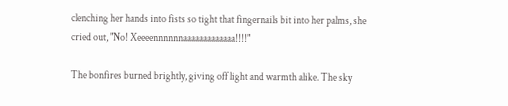clenching her hands into fists so tight that fingernails bit into her palms, she cried out, "No! Xeeeennnnnnaaaaaaaaaaaaa!!!!"

The bonfires burned brightly, giving off light and warmth alike. The sky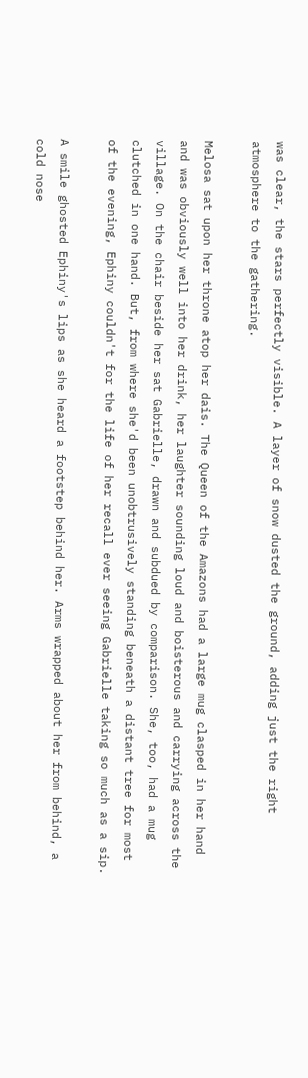was clear, the stars perfectly visible. A layer of snow dusted the ground, adding just the right atmosphere to the gathering.

Melosa sat upon her throne atop her dais. The Queen of the Amazons had a large mug clasped in her hand and was obviously well into her drink, her laughter sounding loud and boisterous and carrying across the village. On the chair beside her sat Gabrielle, drawn and subdued by comparison. She, too, had a mug clutched in one hand. But, from where she'd been unobtrusively standing beneath a distant tree for most of the evening, Ephiny couldn't for the life of her recall ever seeing Gabrielle taking so much as a sip.

A smile ghosted Ephiny's lips as she heard a footstep behind her. Arms wrapped about her from behind, a cold nose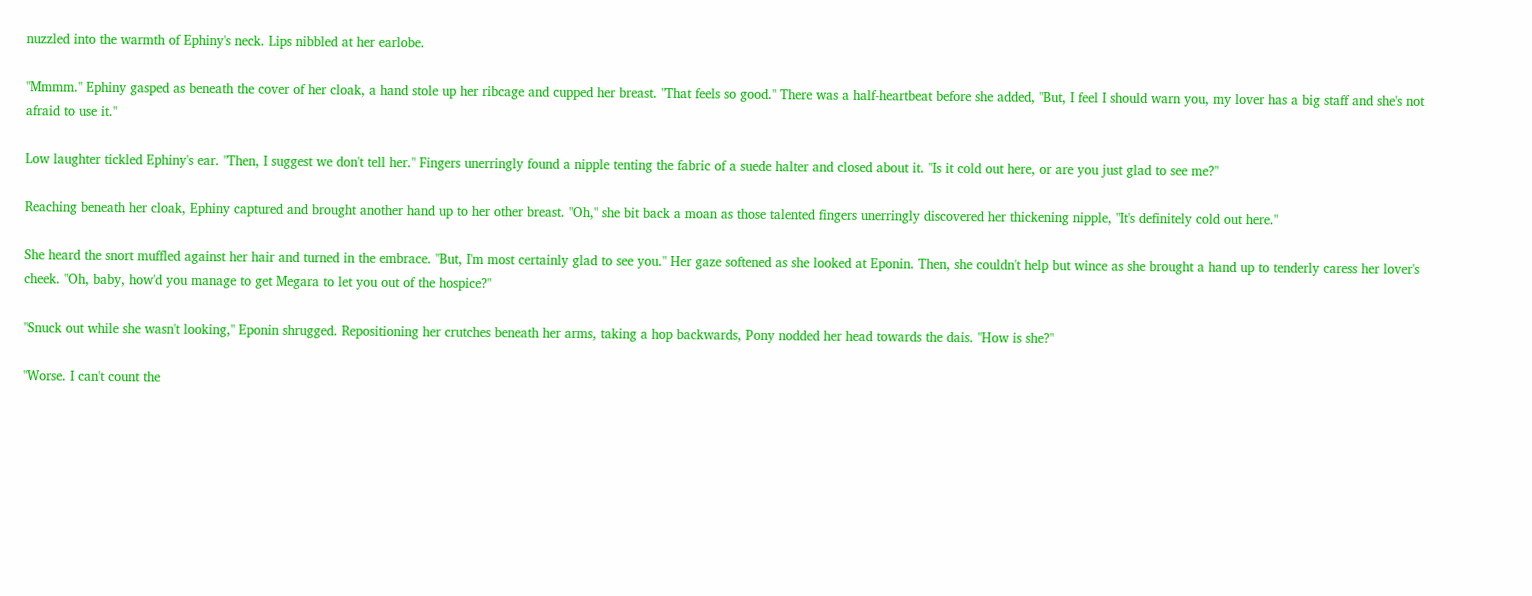nuzzled into the warmth of Ephiny's neck. Lips nibbled at her earlobe.

"Mmmm." Ephiny gasped as beneath the cover of her cloak, a hand stole up her ribcage and cupped her breast. "That feels so good." There was a half-heartbeat before she added, "But, I feel I should warn you, my lover has a big staff and she's not afraid to use it."

Low laughter tickled Ephiny's ear. "Then, I suggest we don't tell her." Fingers unerringly found a nipple tenting the fabric of a suede halter and closed about it. "Is it cold out here, or are you just glad to see me?"

Reaching beneath her cloak, Ephiny captured and brought another hand up to her other breast. "Oh," she bit back a moan as those talented fingers unerringly discovered her thickening nipple, "It's definitely cold out here."

She heard the snort muffled against her hair and turned in the embrace. "But, I'm most certainly glad to see you." Her gaze softened as she looked at Eponin. Then, she couldn't help but wince as she brought a hand up to tenderly caress her lover's cheek. "Oh, baby, how'd you manage to get Megara to let you out of the hospice?"

"Snuck out while she wasn't looking," Eponin shrugged. Repositioning her crutches beneath her arms, taking a hop backwards, Pony nodded her head towards the dais. "How is she?"

"Worse. I can't count the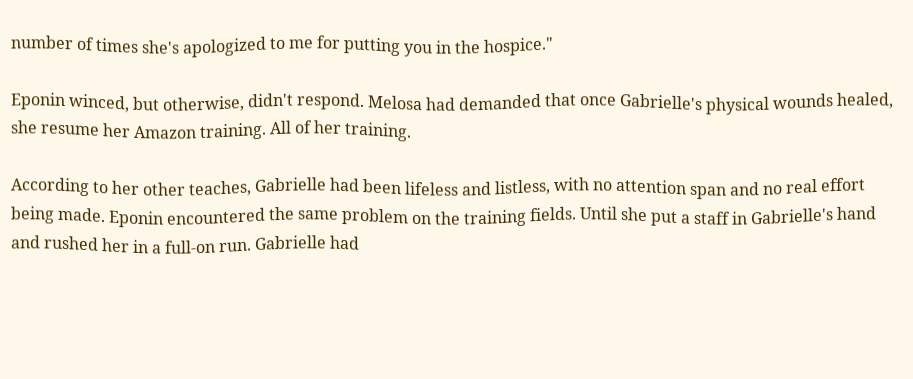number of times she's apologized to me for putting you in the hospice."

Eponin winced, but otherwise, didn't respond. Melosa had demanded that once Gabrielle's physical wounds healed, she resume her Amazon training. All of her training.

According to her other teaches, Gabrielle had been lifeless and listless, with no attention span and no real effort being made. Eponin encountered the same problem on the training fields. Until she put a staff in Gabrielle's hand and rushed her in a full-on run. Gabrielle had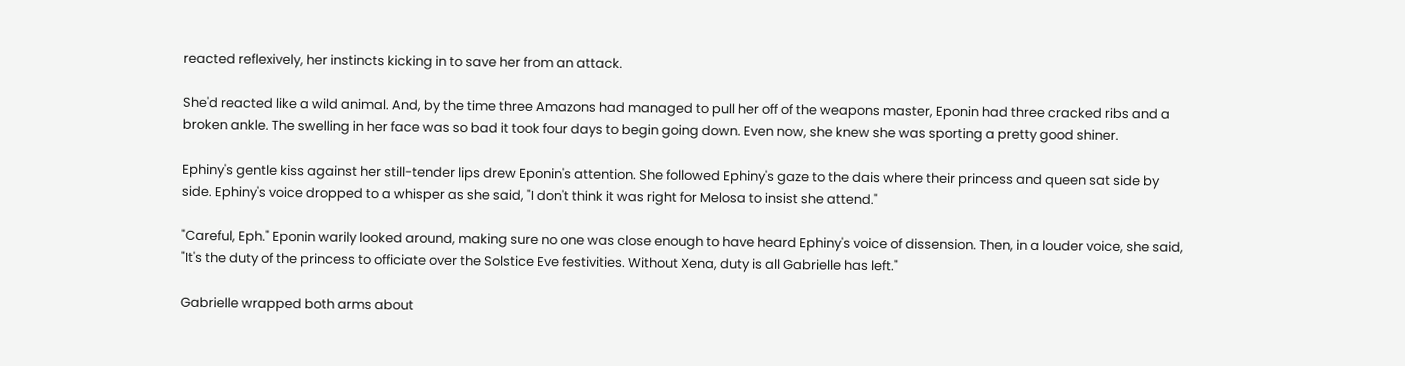reacted reflexively, her instincts kicking in to save her from an attack.

She'd reacted like a wild animal. And, by the time three Amazons had managed to pull her off of the weapons master, Eponin had three cracked ribs and a broken ankle. The swelling in her face was so bad it took four days to begin going down. Even now, she knew she was sporting a pretty good shiner.

Ephiny's gentle kiss against her still-tender lips drew Eponin's attention. She followed Ephiny's gaze to the dais where their princess and queen sat side by side. Ephiny's voice dropped to a whisper as she said, "I don't think it was right for Melosa to insist she attend."

"Careful, Eph." Eponin warily looked around, making sure no one was close enough to have heard Ephiny's voice of dissension. Then, in a louder voice, she said, "It's the duty of the princess to officiate over the Solstice Eve festivities. Without Xena, duty is all Gabrielle has left."

Gabrielle wrapped both arms about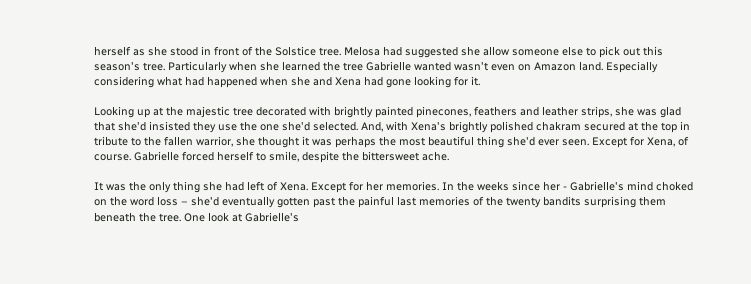herself as she stood in front of the Solstice tree. Melosa had suggested she allow someone else to pick out this season's tree. Particularly when she learned the tree Gabrielle wanted wasn't even on Amazon land. Especially considering what had happened when she and Xena had gone looking for it.

Looking up at the majestic tree decorated with brightly painted pinecones, feathers and leather strips, she was glad that she'd insisted they use the one she'd selected. And, with Xena's brightly polished chakram secured at the top in tribute to the fallen warrior, she thought it was perhaps the most beautiful thing she'd ever seen. Except for Xena, of course. Gabrielle forced herself to smile, despite the bittersweet ache.

It was the only thing she had left of Xena. Except for her memories. In the weeks since her - Gabrielle's mind choked on the word loss – she'd eventually gotten past the painful last memories of the twenty bandits surprising them beneath the tree. One look at Gabrielle's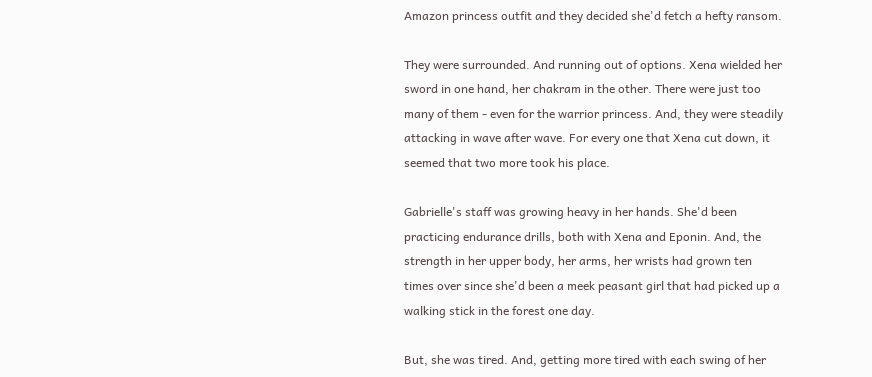Amazon princess outfit and they decided she'd fetch a hefty ransom.

They were surrounded. And running out of options. Xena wielded her sword in one hand, her chakram in the other. There were just too many of them - even for the warrior princess. And, they were steadily attacking in wave after wave. For every one that Xena cut down, it seemed that two more took his place.

Gabrielle's staff was growing heavy in her hands. She'd been practicing endurance drills, both with Xena and Eponin. And, the strength in her upper body, her arms, her wrists had grown ten times over since she'd been a meek peasant girl that had picked up a walking stick in the forest one day.

But, she was tired. And, getting more tired with each swing of her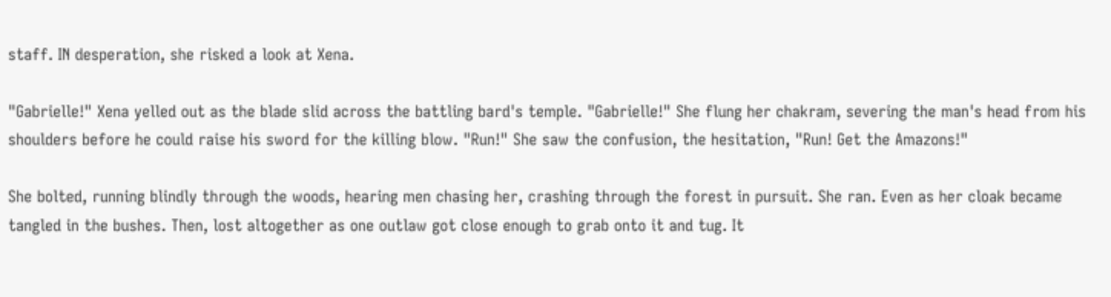staff. IN desperation, she risked a look at Xena.

"Gabrielle!" Xena yelled out as the blade slid across the battling bard's temple. "Gabrielle!" She flung her chakram, severing the man's head from his shoulders before he could raise his sword for the killing blow. "Run!" She saw the confusion, the hesitation, "Run! Get the Amazons!"

She bolted, running blindly through the woods, hearing men chasing her, crashing through the forest in pursuit. She ran. Even as her cloak became tangled in the bushes. Then, lost altogether as one outlaw got close enough to grab onto it and tug. It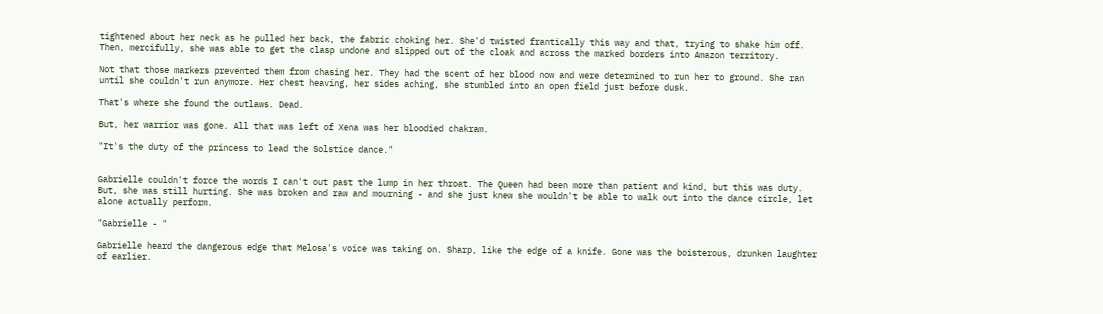tightened about her neck as he pulled her back, the fabric choking her. She'd twisted frantically this way and that, trying to shake him off. Then, mercifully, she was able to get the clasp undone and slipped out of the cloak and across the marked borders into Amazon territory.

Not that those markers prevented them from chasing her. They had the scent of her blood now and were determined to run her to ground. She ran until she couldn't run anymore. Her chest heaving, her sides aching, she stumbled into an open field just before dusk.

That's where she found the outlaws. Dead.

But, her warrior was gone. All that was left of Xena was her bloodied chakram.

"It's the duty of the princess to lead the Solstice dance."


Gabrielle couldn't force the words I can't out past the lump in her throat. The Queen had been more than patient and kind, but this was duty. But, she was still hurting. She was broken and raw and mourning - and she just knew she wouldn't be able to walk out into the dance circle, let alone actually perform.

"Gabrielle - "

Gabrielle heard the dangerous edge that Melosa's voice was taking on. Sharp, like the edge of a knife. Gone was the boisterous, drunken laughter of earlier.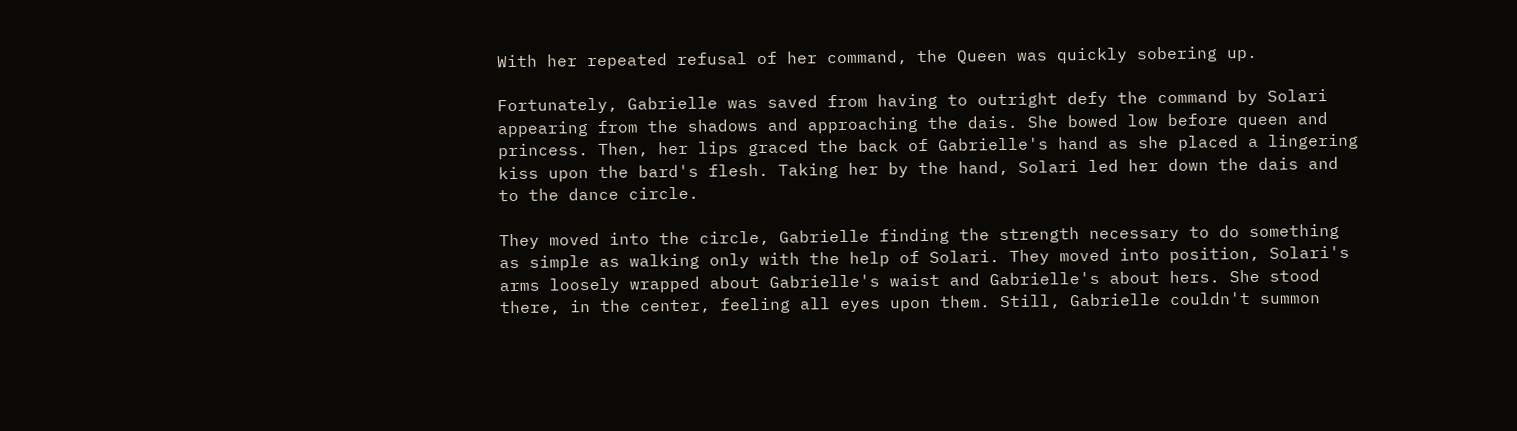With her repeated refusal of her command, the Queen was quickly sobering up.

Fortunately, Gabrielle was saved from having to outright defy the command by Solari appearing from the shadows and approaching the dais. She bowed low before queen and princess. Then, her lips graced the back of Gabrielle's hand as she placed a lingering kiss upon the bard's flesh. Taking her by the hand, Solari led her down the dais and to the dance circle.

They moved into the circle, Gabrielle finding the strength necessary to do something as simple as walking only with the help of Solari. They moved into position, Solari's arms loosely wrapped about Gabrielle's waist and Gabrielle's about hers. She stood there, in the center, feeling all eyes upon them. Still, Gabrielle couldn't summon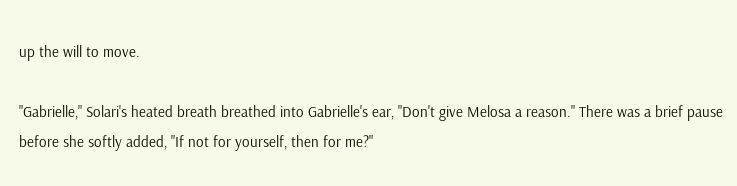up the will to move.

"Gabrielle," Solari's heated breath breathed into Gabrielle's ear, "Don't give Melosa a reason." There was a brief pause before she softly added, "If not for yourself, then for me?"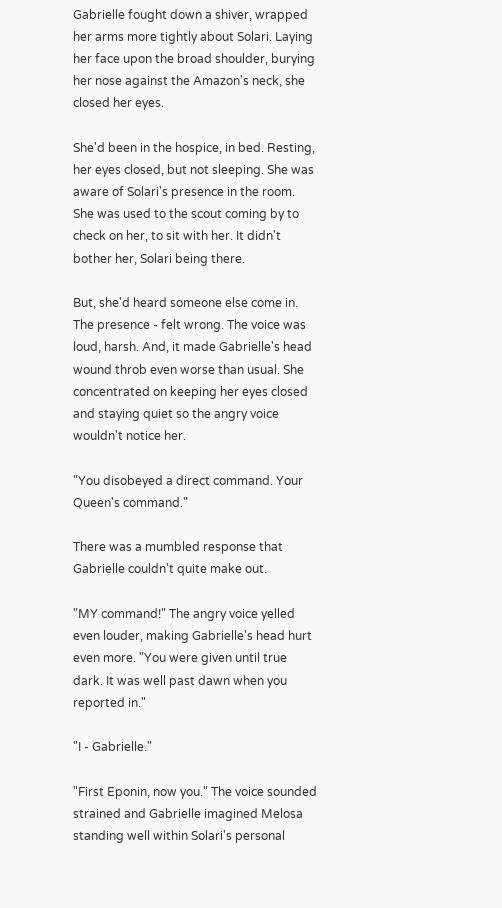Gabrielle fought down a shiver, wrapped her arms more tightly about Solari. Laying her face upon the broad shoulder, burying her nose against the Amazon's neck, she closed her eyes.

She'd been in the hospice, in bed. Resting, her eyes closed, but not sleeping. She was aware of Solari's presence in the room. She was used to the scout coming by to check on her, to sit with her. It didn't bother her, Solari being there.

But, she'd heard someone else come in. The presence - felt wrong. The voice was loud, harsh. And, it made Gabrielle's head wound throb even worse than usual. She concentrated on keeping her eyes closed and staying quiet so the angry voice wouldn't notice her.

"You disobeyed a direct command. Your Queen's command."

There was a mumbled response that Gabrielle couldn't quite make out.

"MY command!" The angry voice yelled even louder, making Gabrielle's head hurt even more. "You were given until true dark. It was well past dawn when you reported in."

"I - Gabrielle."

"First Eponin, now you." The voice sounded strained and Gabrielle imagined Melosa standing well within Solari's personal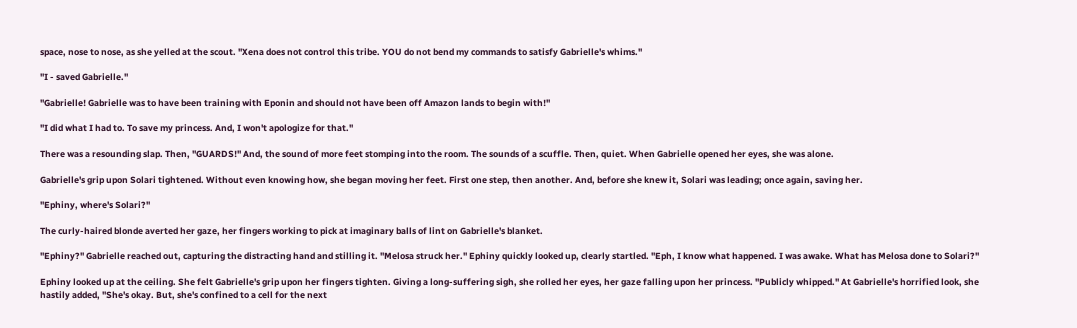space, nose to nose, as she yelled at the scout. "Xena does not control this tribe. YOU do not bend my commands to satisfy Gabrielle's whims."

"I - saved Gabrielle."

"Gabrielle! Gabrielle was to have been training with Eponin and should not have been off Amazon lands to begin with!"

"I did what I had to. To save my princess. And, I won't apologize for that."

There was a resounding slap. Then, "GUARDS!" And, the sound of more feet stomping into the room. The sounds of a scuffle. Then, quiet. When Gabrielle opened her eyes, she was alone.

Gabrielle's grip upon Solari tightened. Without even knowing how, she began moving her feet. First one step, then another. And, before she knew it, Solari was leading; once again, saving her.

"Ephiny, where's Solari?"

The curly-haired blonde averted her gaze, her fingers working to pick at imaginary balls of lint on Gabrielle's blanket.

"Ephiny?" Gabrielle reached out, capturing the distracting hand and stilling it. "Melosa struck her." Ephiny quickly looked up, clearly startled. "Eph, I know what happened. I was awake. What has Melosa done to Solari?"

Ephiny looked up at the ceiling. She felt Gabrielle's grip upon her fingers tighten. Giving a long-suffering sigh, she rolled her eyes, her gaze falling upon her princess. "Publicly whipped." At Gabrielle's horrified look, she hastily added, "She's okay. But, she's confined to a cell for the next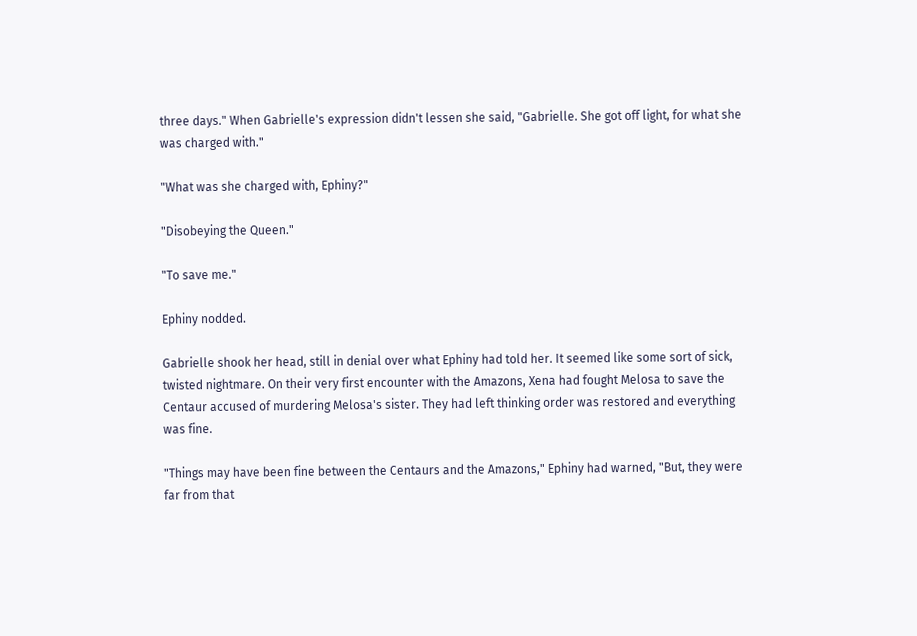three days." When Gabrielle's expression didn't lessen she said, "Gabrielle. She got off light, for what she was charged with."

"What was she charged with, Ephiny?"

"Disobeying the Queen."

"To save me."

Ephiny nodded.

Gabrielle shook her head, still in denial over what Ephiny had told her. It seemed like some sort of sick, twisted nightmare. On their very first encounter with the Amazons, Xena had fought Melosa to save the Centaur accused of murdering Melosa's sister. They had left thinking order was restored and everything was fine.

"Things may have been fine between the Centaurs and the Amazons," Ephiny had warned, "But, they were far from that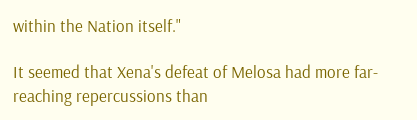within the Nation itself."

It seemed that Xena's defeat of Melosa had more far-reaching repercussions than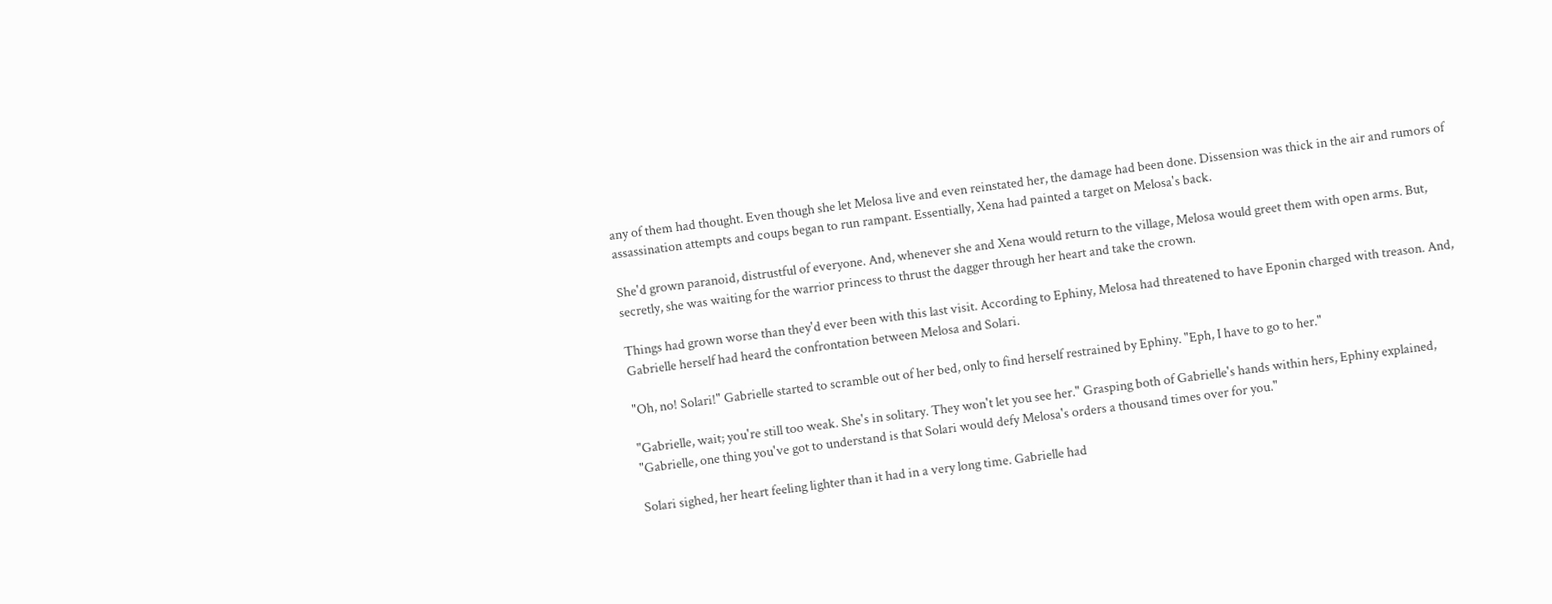any of them had thought. Even though she let Melosa live and even reinstated her, the damage had been done. Dissension was thick in the air and rumors of assassination attempts and coups began to run rampant. Essentially, Xena had painted a target on Melosa's back.

She'd grown paranoid, distrustful of everyone. And, whenever she and Xena would return to the village, Melosa would greet them with open arms. But, secretly, she was waiting for the warrior princess to thrust the dagger through her heart and take the crown.

Things had grown worse than they'd ever been with this last visit. According to Ephiny, Melosa had threatened to have Eponin charged with treason. And, Gabrielle herself had heard the confrontation between Melosa and Solari.

"Oh, no! Solari!" Gabrielle started to scramble out of her bed, only to find herself restrained by Ephiny. "Eph, I have to go to her."

"Gabrielle, wait; you're still too weak. She's in solitary. They won't let you see her." Grasping both of Gabrielle's hands within hers, Ephiny explained, "Gabrielle, one thing you've got to understand is that Solari would defy Melosa's orders a thousand times over for you."

Solari sighed, her heart feeling lighter than it had in a very long time. Gabrielle had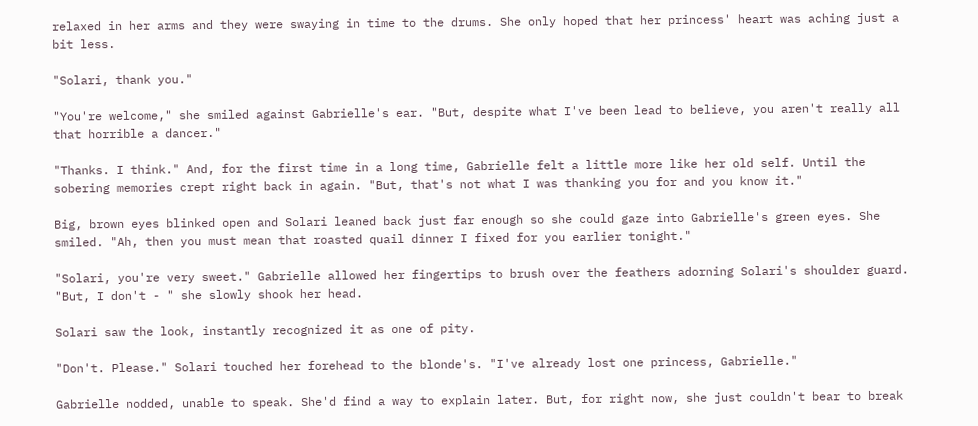relaxed in her arms and they were swaying in time to the drums. She only hoped that her princess' heart was aching just a bit less.

"Solari, thank you."

"You're welcome," she smiled against Gabrielle's ear. "But, despite what I've been lead to believe, you aren't really all that horrible a dancer."

"Thanks. I think." And, for the first time in a long time, Gabrielle felt a little more like her old self. Until the sobering memories crept right back in again. "But, that's not what I was thanking you for and you know it."

Big, brown eyes blinked open and Solari leaned back just far enough so she could gaze into Gabrielle's green eyes. She smiled. "Ah, then you must mean that roasted quail dinner I fixed for you earlier tonight."

"Solari, you're very sweet." Gabrielle allowed her fingertips to brush over the feathers adorning Solari's shoulder guard. "But, I don't - " she slowly shook her head.

Solari saw the look, instantly recognized it as one of pity.

"Don't. Please." Solari touched her forehead to the blonde's. "I've already lost one princess, Gabrielle."

Gabrielle nodded, unable to speak. She'd find a way to explain later. But, for right now, she just couldn't bear to break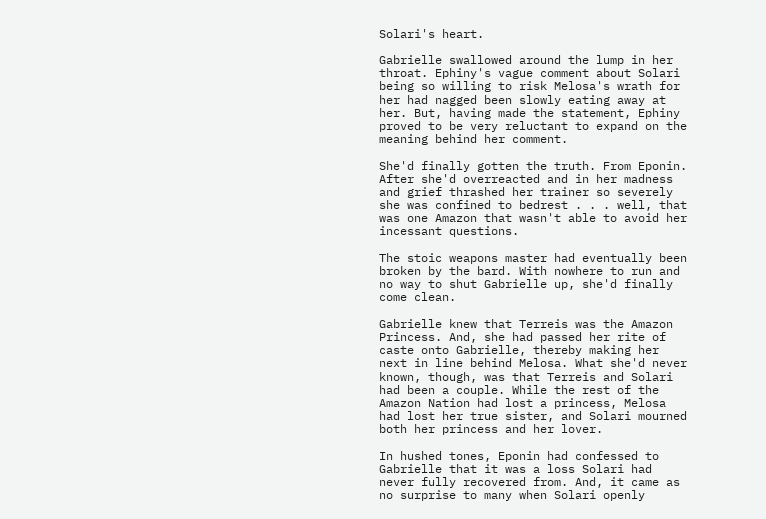Solari's heart.

Gabrielle swallowed around the lump in her throat. Ephiny's vague comment about Solari being so willing to risk Melosa's wrath for her had nagged been slowly eating away at her. But, having made the statement, Ephiny proved to be very reluctant to expand on the meaning behind her comment.

She'd finally gotten the truth. From Eponin. After she'd overreacted and in her madness and grief thrashed her trainer so severely she was confined to bedrest . . . well, that was one Amazon that wasn't able to avoid her incessant questions.

The stoic weapons master had eventually been broken by the bard. With nowhere to run and no way to shut Gabrielle up, she'd finally come clean.

Gabrielle knew that Terreis was the Amazon Princess. And, she had passed her rite of caste onto Gabrielle, thereby making her next in line behind Melosa. What she'd never known, though, was that Terreis and Solari had been a couple. While the rest of the Amazon Nation had lost a princess, Melosa had lost her true sister, and Solari mourned both her princess and her lover.

In hushed tones, Eponin had confessed to Gabrielle that it was a loss Solari had never fully recovered from. And, it came as no surprise to many when Solari openly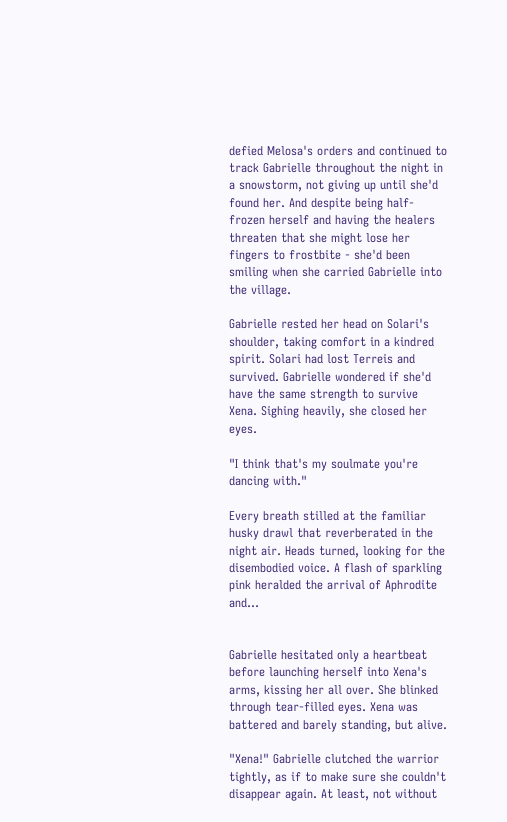defied Melosa's orders and continued to track Gabrielle throughout the night in a snowstorm, not giving up until she'd found her. And despite being half-frozen herself and having the healers threaten that she might lose her fingers to frostbite - she'd been smiling when she carried Gabrielle into the village.

Gabrielle rested her head on Solari's shoulder, taking comfort in a kindred spirit. Solari had lost Terreis and survived. Gabrielle wondered if she'd have the same strength to survive Xena. Sighing heavily, she closed her eyes.

"I think that's my soulmate you're dancing with."

Every breath stilled at the familiar husky drawl that reverberated in the night air. Heads turned, looking for the disembodied voice. A flash of sparkling pink heralded the arrival of Aphrodite and…


Gabrielle hesitated only a heartbeat before launching herself into Xena's arms, kissing her all over. She blinked through tear-filled eyes. Xena was battered and barely standing, but alive.

"Xena!" Gabrielle clutched the warrior tightly, as if to make sure she couldn't disappear again. At least, not without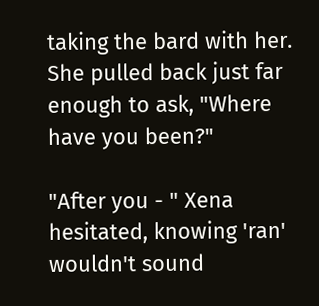taking the bard with her. She pulled back just far enough to ask, "Where have you been?"

"After you - " Xena hesitated, knowing 'ran' wouldn't sound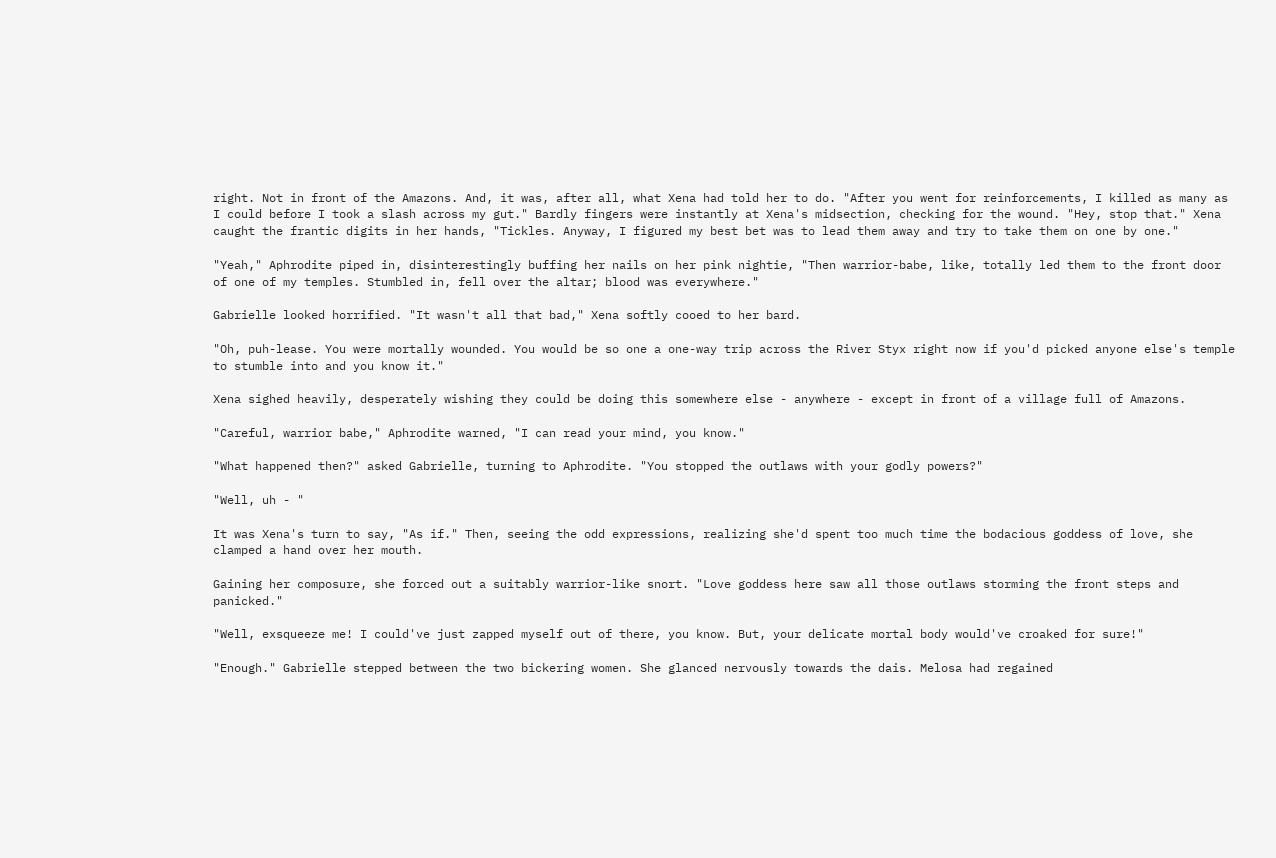right. Not in front of the Amazons. And, it was, after all, what Xena had told her to do. "After you went for reinforcements, I killed as many as I could before I took a slash across my gut." Bardly fingers were instantly at Xena's midsection, checking for the wound. "Hey, stop that." Xena caught the frantic digits in her hands, "Tickles. Anyway, I figured my best bet was to lead them away and try to take them on one by one."

"Yeah," Aphrodite piped in, disinterestingly buffing her nails on her pink nightie, "Then warrior-babe, like, totally led them to the front door of one of my temples. Stumbled in, fell over the altar; blood was everywhere."

Gabrielle looked horrified. "It wasn't all that bad," Xena softly cooed to her bard.

"Oh, puh-lease. You were mortally wounded. You would be so one a one-way trip across the River Styx right now if you'd picked anyone else's temple to stumble into and you know it."

Xena sighed heavily, desperately wishing they could be doing this somewhere else - anywhere - except in front of a village full of Amazons.

"Careful, warrior babe," Aphrodite warned, "I can read your mind, you know."

"What happened then?" asked Gabrielle, turning to Aphrodite. "You stopped the outlaws with your godly powers?"

"Well, uh - "

It was Xena's turn to say, "As if." Then, seeing the odd expressions, realizing she'd spent too much time the bodacious goddess of love, she clamped a hand over her mouth.

Gaining her composure, she forced out a suitably warrior-like snort. "Love goddess here saw all those outlaws storming the front steps and panicked."

"Well, exsqueeze me! I could've just zapped myself out of there, you know. But, your delicate mortal body would've croaked for sure!"

"Enough." Gabrielle stepped between the two bickering women. She glanced nervously towards the dais. Melosa had regained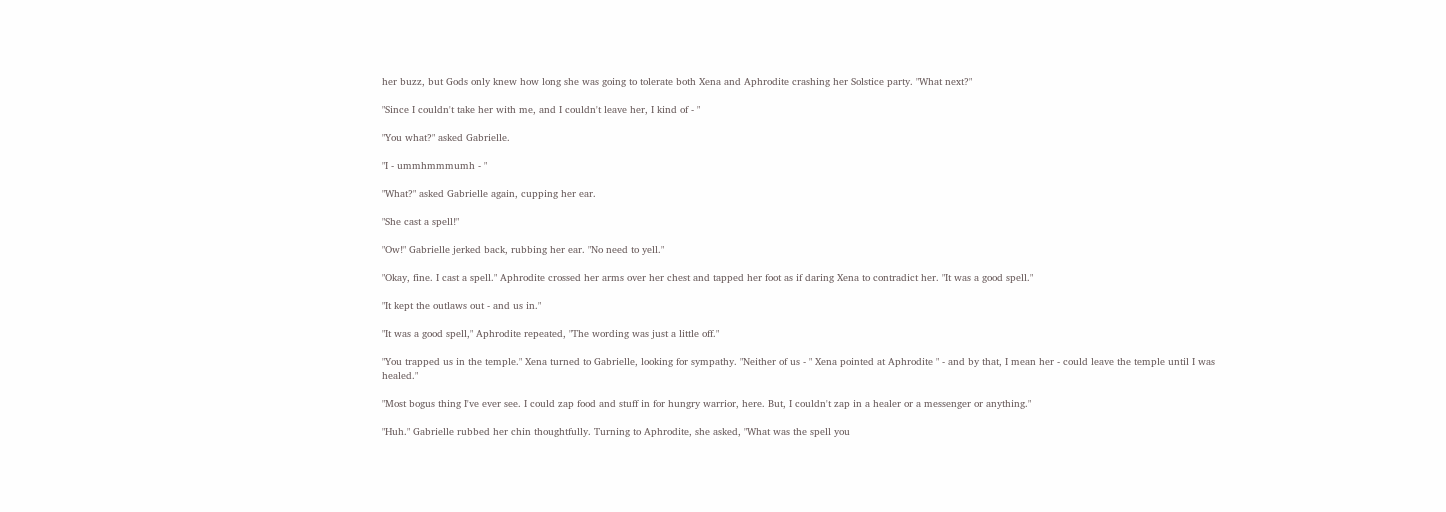her buzz, but Gods only knew how long she was going to tolerate both Xena and Aphrodite crashing her Solstice party. "What next?"

"Since I couldn't take her with me, and I couldn't leave her, I kind of - "

"You what?" asked Gabrielle.

"I - ummhmmmumh - "

"What?" asked Gabrielle again, cupping her ear.

"She cast a spell!"

"Ow!" Gabrielle jerked back, rubbing her ear. "No need to yell."

"Okay, fine. I cast a spell." Aphrodite crossed her arms over her chest and tapped her foot as if daring Xena to contradict her. "It was a good spell."

"It kept the outlaws out - and us in."

"It was a good spell," Aphrodite repeated, "The wording was just a little off."

"You trapped us in the temple." Xena turned to Gabrielle, looking for sympathy. "Neither of us - " Xena pointed at Aphrodite " - and by that, I mean her - could leave the temple until I was healed."

"Most bogus thing I've ever see. I could zap food and stuff in for hungry warrior, here. But, I couldn't zap in a healer or a messenger or anything."

"Huh." Gabrielle rubbed her chin thoughtfully. Turning to Aphrodite, she asked, "What was the spell you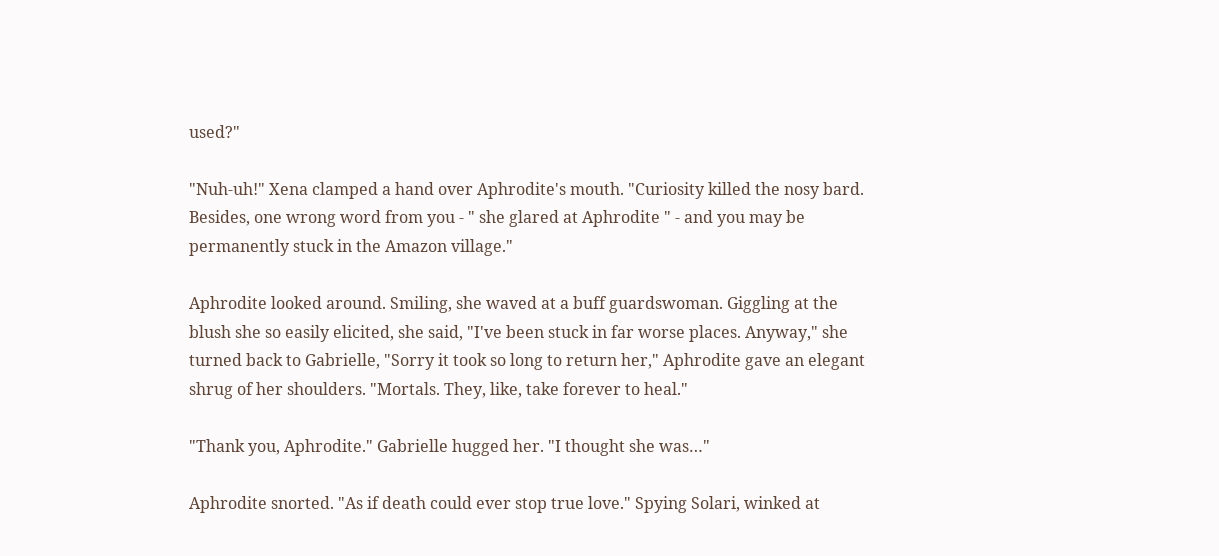used?"

"Nuh-uh!" Xena clamped a hand over Aphrodite's mouth. "Curiosity killed the nosy bard. Besides, one wrong word from you - " she glared at Aphrodite " - and you may be permanently stuck in the Amazon village."

Aphrodite looked around. Smiling, she waved at a buff guardswoman. Giggling at the blush she so easily elicited, she said, "I've been stuck in far worse places. Anyway," she turned back to Gabrielle, "Sorry it took so long to return her," Aphrodite gave an elegant shrug of her shoulders. "Mortals. They, like, take forever to heal."

"Thank you, Aphrodite." Gabrielle hugged her. "I thought she was…"

Aphrodite snorted. "As if death could ever stop true love." Spying Solari, winked at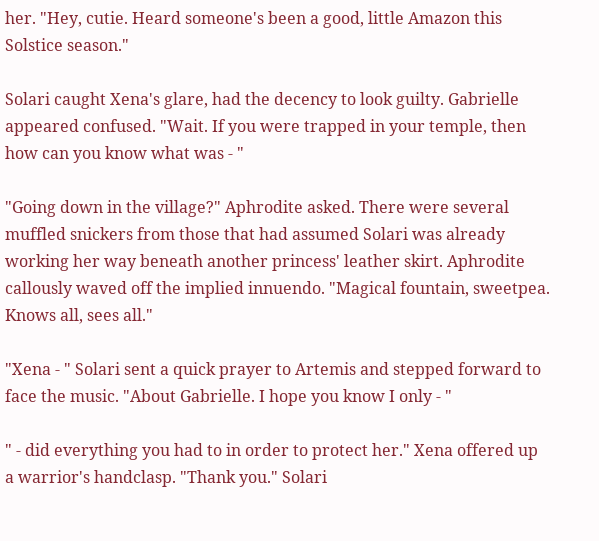her. "Hey, cutie. Heard someone's been a good, little Amazon this Solstice season."

Solari caught Xena's glare, had the decency to look guilty. Gabrielle appeared confused. "Wait. If you were trapped in your temple, then how can you know what was - "

"Going down in the village?" Aphrodite asked. There were several muffled snickers from those that had assumed Solari was already working her way beneath another princess' leather skirt. Aphrodite callously waved off the implied innuendo. "Magical fountain, sweetpea. Knows all, sees all."

"Xena - " Solari sent a quick prayer to Artemis and stepped forward to face the music. "About Gabrielle. I hope you know I only - "

" - did everything you had to in order to protect her." Xena offered up a warrior's handclasp. "Thank you." Solari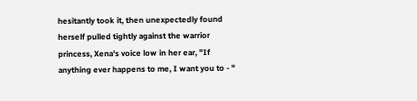hesitantly took it, then unexpectedly found herself pulled tightly against the warrior princess, Xena's voice low in her ear, "If anything ever happens to me, I want you to - "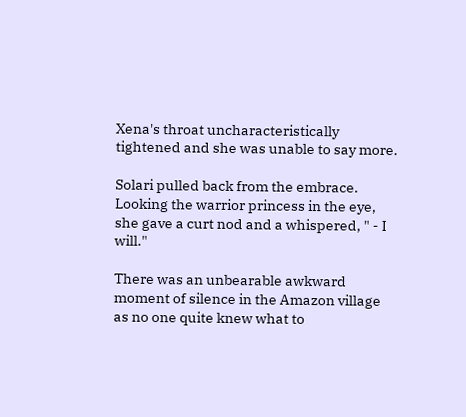Xena's throat uncharacteristically tightened and she was unable to say more.

Solari pulled back from the embrace. Looking the warrior princess in the eye, she gave a curt nod and a whispered, " - I will."

There was an unbearable awkward moment of silence in the Amazon village as no one quite knew what to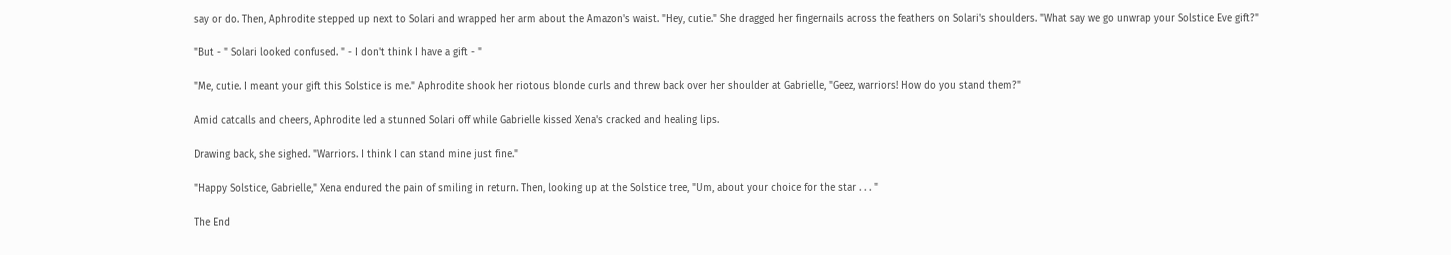say or do. Then, Aphrodite stepped up next to Solari and wrapped her arm about the Amazon's waist. "Hey, cutie." She dragged her fingernails across the feathers on Solari's shoulders. "What say we go unwrap your Solstice Eve gift?"

"But - " Solari looked confused. " - I don't think I have a gift - "

"Me, cutie. I meant your gift this Solstice is me." Aphrodite shook her riotous blonde curls and threw back over her shoulder at Gabrielle, "Geez, warriors! How do you stand them?"

Amid catcalls and cheers, Aphrodite led a stunned Solari off while Gabrielle kissed Xena's cracked and healing lips.

Drawing back, she sighed. "Warriors. I think I can stand mine just fine."

"Happy Solstice, Gabrielle," Xena endured the pain of smiling in return. Then, looking up at the Solstice tree, "Um, about your choice for the star . . . "

The End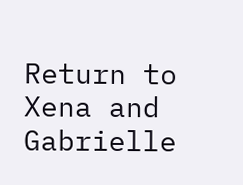Return to Xena and Gabrielle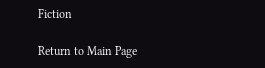Fiction

Return to Main Page